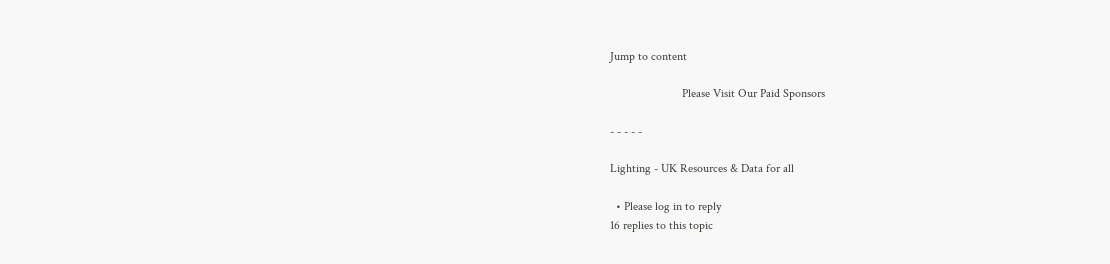Jump to content

                        Please Visit Our Paid Sponsors

- - - - -

Lighting - UK Resources & Data for all

  • Please log in to reply
16 replies to this topic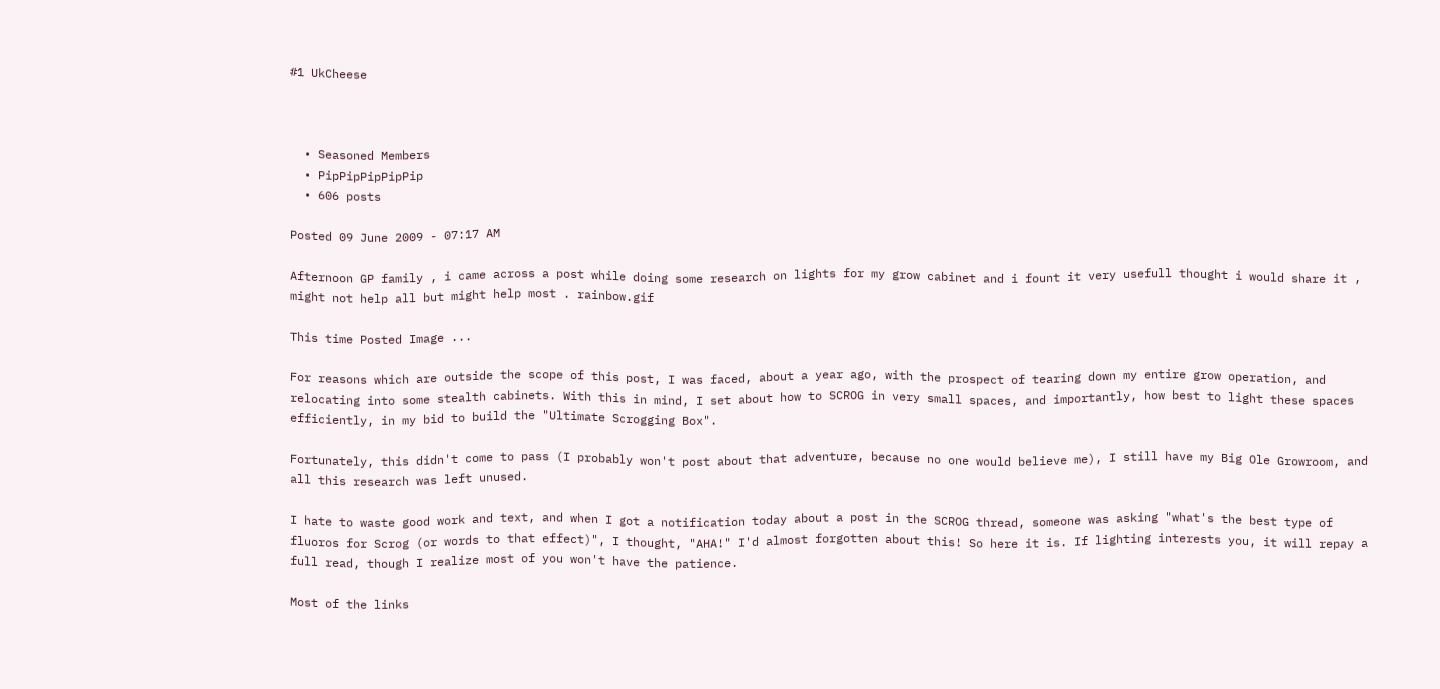#1 UkCheese



  • Seasoned Members
  • PipPipPipPipPip
  • 606 posts

Posted 09 June 2009 - 07:17 AM

Afternoon GP family , i came across a post while doing some research on lights for my grow cabinet and i fount it very usefull thought i would share it , might not help all but might help most . rainbow.gif

This time Posted Image ...

For reasons which are outside the scope of this post, I was faced, about a year ago, with the prospect of tearing down my entire grow operation, and relocating into some stealth cabinets. With this in mind, I set about how to SCROG in very small spaces, and importantly, how best to light these spaces efficiently, in my bid to build the "Ultimate Scrogging Box".

Fortunately, this didn't come to pass (I probably won't post about that adventure, because no one would believe me), I still have my Big Ole Growroom, and all this research was left unused.

I hate to waste good work and text, and when I got a notification today about a post in the SCROG thread, someone was asking "what's the best type of fluoros for Scrog (or words to that effect)", I thought, "AHA!" I'd almost forgotten about this! So here it is. If lighting interests you, it will repay a full read, though I realize most of you won't have the patience.

Most of the links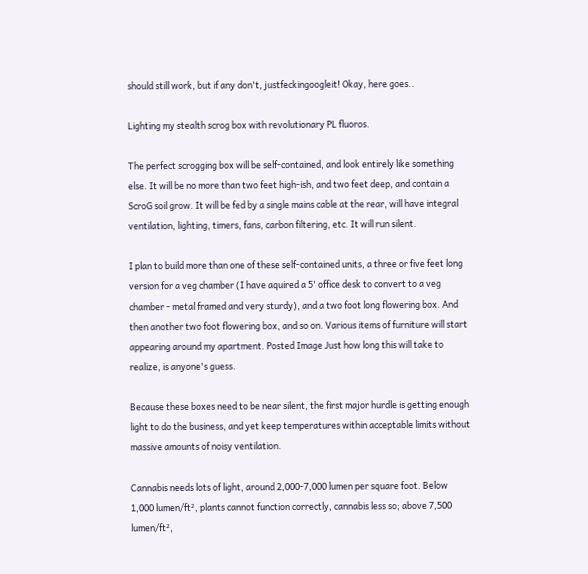should still work, but if any don't, justfeckingoogleit! Okay, here goes..

Lighting my stealth scrog box with revolutionary PL fluoros.

The perfect scrogging box will be self-contained, and look entirely like something else. It will be no more than two feet high-ish, and two feet deep, and contain a ScroG soil grow. It will be fed by a single mains cable at the rear, will have integral ventilation, lighting, timers, fans, carbon filtering, etc. It will run silent.

I plan to build more than one of these self-contained units, a three or five feet long version for a veg chamber (I have aquired a 5' office desk to convert to a veg chamber - metal framed and very sturdy), and a two foot long flowering box. And then another two foot flowering box, and so on. Various items of furniture will start appearing around my apartment. Posted Image Just how long this will take to realize, is anyone's guess.

Because these boxes need to be near silent, the first major hurdle is getting enough light to do the business, and yet keep temperatures within acceptable limits without massive amounts of noisy ventilation.

Cannabis needs lots of light, around 2,000-7,000 lumen per square foot. Below 1,000 lumen/ft², plants cannot function correctly, cannabis less so; above 7,500 lumen/ft²,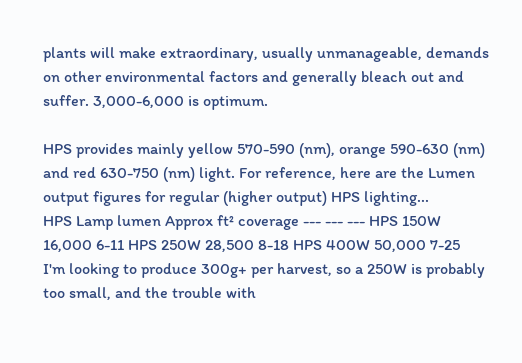plants will make extraordinary, usually unmanageable, demands on other environmental factors and generally bleach out and suffer. 3,000-6,000 is optimum.

HPS provides mainly yellow 570-590 (nm), orange 590-630 (nm) and red 630-750 (nm) light. For reference, here are the Lumen output figures for regular (higher output) HPS lighting...
HPS Lamp lumen Approx ft² coverage --- --- --- HPS 150W 16,000 6-11 HPS 250W 28,500 8-18 HPS 400W 50,000 7-25
I'm looking to produce 300g+ per harvest, so a 250W is probably too small, and the trouble with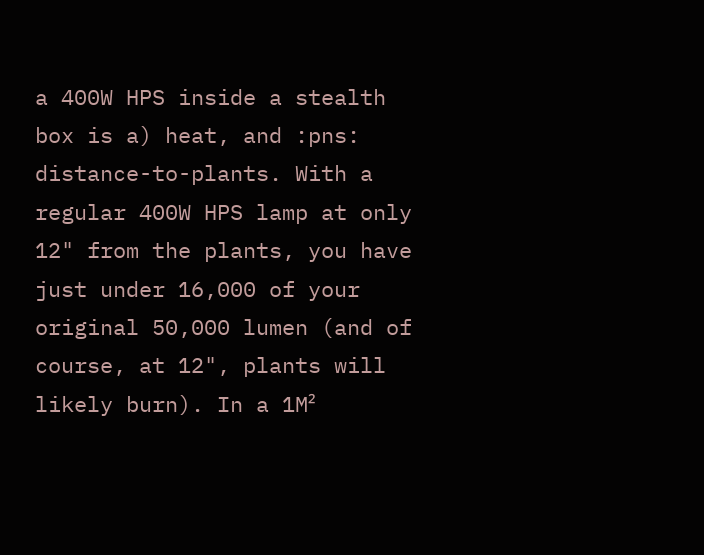a 400W HPS inside a stealth box is a) heat, and :pns: distance-to-plants. With a regular 400W HPS lamp at only 12" from the plants, you have just under 16,000 of your original 50,000 lumen (and of course, at 12", plants will likely burn). In a 1M²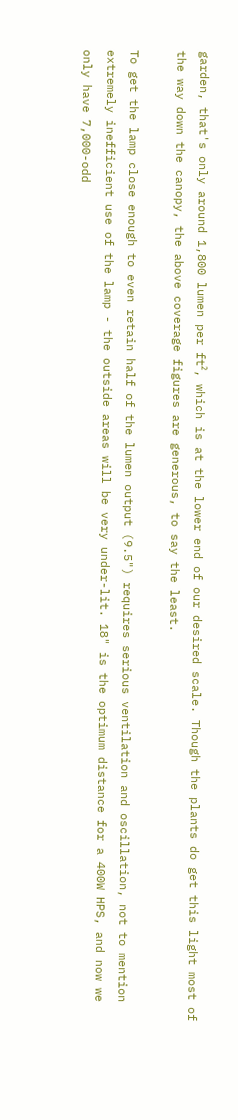garden, that's only around 1,800 lumen per ft², which is at the lower end of our desired scale. Though the plants do get this light most of the way down the canopy, the above coverage figures are generous, to say the least.

To get the lamp close enough to even retain half of the lumen output (9.5") requires serious ventilation and oscillation, not to mention extremely inefficient use of the lamp - the outside areas will be very under-lit. 18" is the optimum distance for a 400W HPS, and now we only have 7,000-odd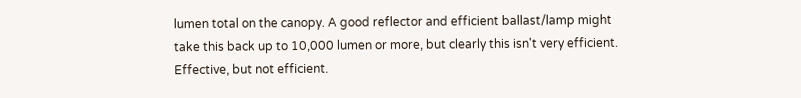lumen total on the canopy. A good reflector and efficient ballast/lamp might take this back up to 10,000 lumen or more, but clearly this isn't very efficient. Effective, but not efficient.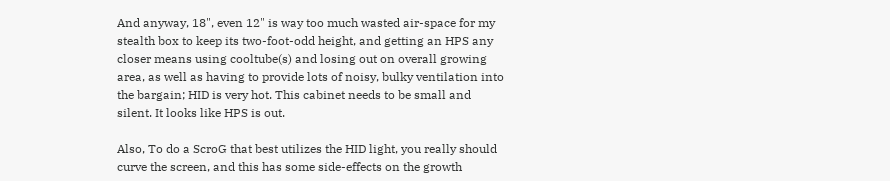And anyway, 18", even 12" is way too much wasted air-space for my stealth box to keep its two-foot-odd height, and getting an HPS any closer means using cooltube(s) and losing out on overall growing area, as well as having to provide lots of noisy, bulky ventilation into the bargain; HID is very hot. This cabinet needs to be small and silent. It looks like HPS is out.

Also, To do a ScroG that best utilizes the HID light, you really should curve the screen, and this has some side-effects on the growth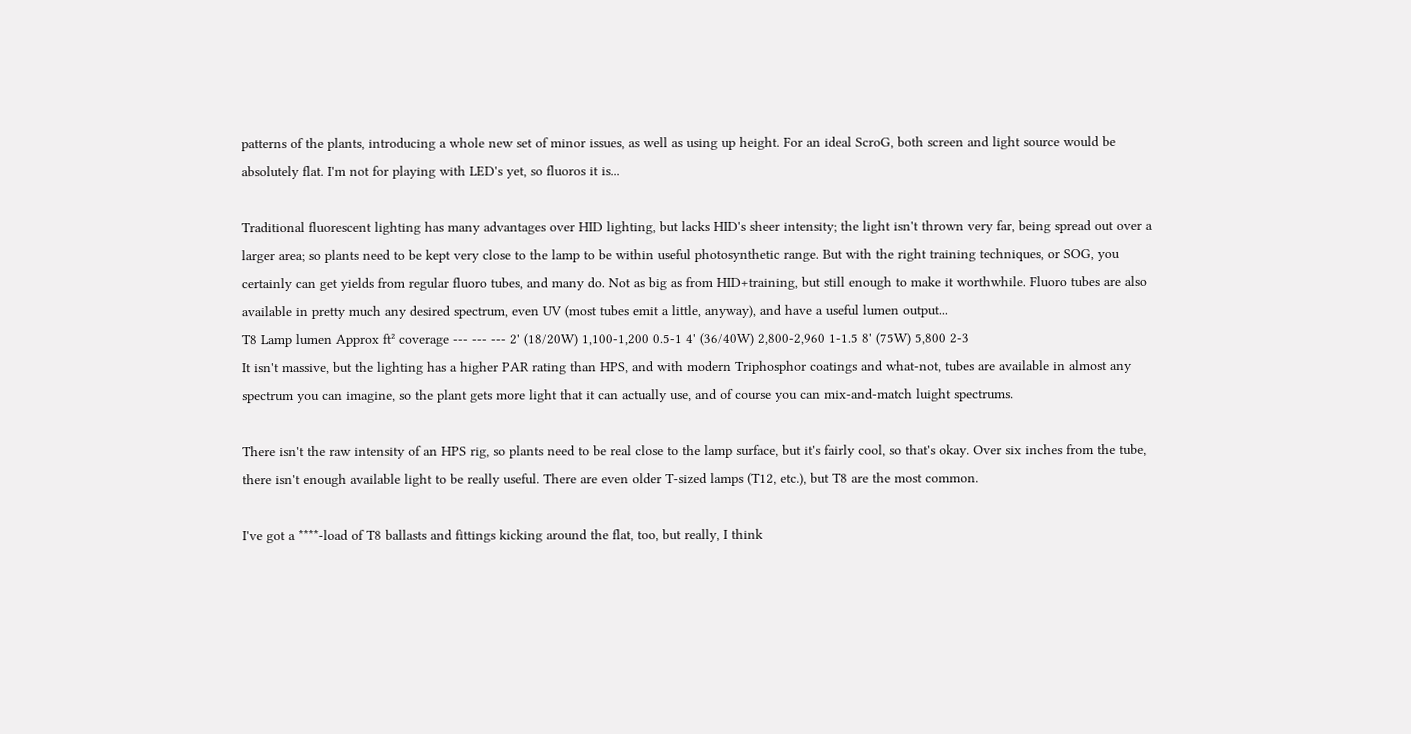patterns of the plants, introducing a whole new set of minor issues, as well as using up height. For an ideal ScroG, both screen and light source would be absolutely flat. I'm not for playing with LED's yet, so fluoros it is...

Traditional fluorescent lighting has many advantages over HID lighting, but lacks HID's sheer intensity; the light isn't thrown very far, being spread out over a larger area; so plants need to be kept very close to the lamp to be within useful photosynthetic range. But with the right training techniques, or SOG, you certainly can get yields from regular fluoro tubes, and many do. Not as big as from HID+training, but still enough to make it worthwhile. Fluoro tubes are also available in pretty much any desired spectrum, even UV (most tubes emit a little, anyway), and have a useful lumen output...
T8 Lamp lumen Approx ft² coverage --- --- --- 2' (18/20W) 1,100-1,200 0.5-1 4' (36/40W) 2,800-2,960 1-1.5 8' (75W) 5,800 2-3
It isn't massive, but the lighting has a higher PAR rating than HPS, and with modern Triphosphor coatings and what-not, tubes are available in almost any spectrum you can imagine, so the plant gets more light that it can actually use, and of course you can mix-and-match luight spectrums.

There isn't the raw intensity of an HPS rig, so plants need to be real close to the lamp surface, but it's fairly cool, so that's okay. Over six inches from the tube, there isn't enough available light to be really useful. There are even older T-sized lamps (T12, etc.), but T8 are the most common.

I've got a ****-load of T8 ballasts and fittings kicking around the flat, too, but really, I think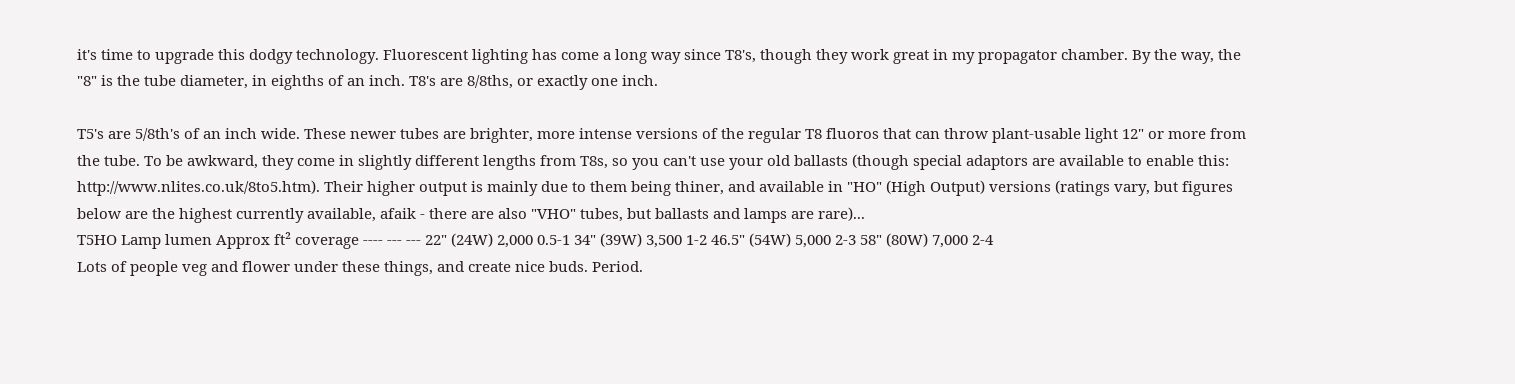it's time to upgrade this dodgy technology. Fluorescent lighting has come a long way since T8's, though they work great in my propagator chamber. By the way, the "8" is the tube diameter, in eighths of an inch. T8's are 8/8ths, or exactly one inch.

T5's are 5/8th's of an inch wide. These newer tubes are brighter, more intense versions of the regular T8 fluoros that can throw plant-usable light 12" or more from the tube. To be awkward, they come in slightly different lengths from T8s, so you can't use your old ballasts (though special adaptors are available to enable this: http://www.nlites.co.uk/8to5.htm). Their higher output is mainly due to them being thiner, and available in "HO" (High Output) versions (ratings vary, but figures below are the highest currently available, afaik - there are also "VHO" tubes, but ballasts and lamps are rare)...
T5HO Lamp lumen Approx ft² coverage ---- --- --- 22" (24W) 2,000 0.5-1 34" (39W) 3,500 1-2 46.5" (54W) 5,000 2-3 58" (80W) 7,000 2-4
Lots of people veg and flower under these things, and create nice buds. Period.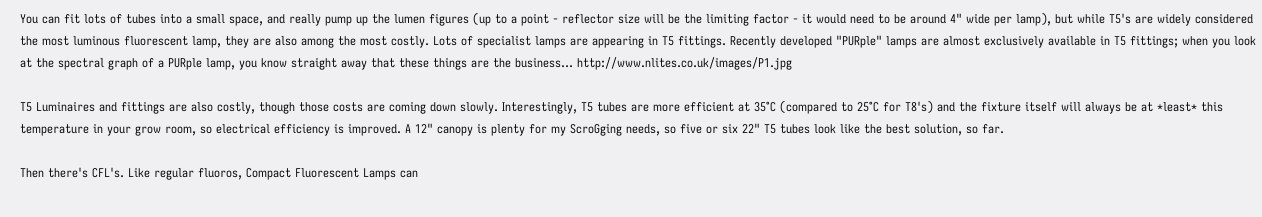You can fit lots of tubes into a small space, and really pump up the lumen figures (up to a point - reflector size will be the limiting factor - it would need to be around 4" wide per lamp), but while T5's are widely considered the most luminous fluorescent lamp, they are also among the most costly. Lots of specialist lamps are appearing in T5 fittings. Recently developed "PURple" lamps are almost exclusively available in T5 fittings; when you look at the spectral graph of a PURple lamp, you know straight away that these things are the business... http://www.nlites.co.uk/images/P1.jpg

T5 Luminaires and fittings are also costly, though those costs are coming down slowly. Interestingly, T5 tubes are more efficient at 35°C (compared to 25°C for T8's) and the fixture itself will always be at *least* this temperature in your grow room, so electrical efficiency is improved. A 12" canopy is plenty for my ScroGging needs, so five or six 22" T5 tubes look like the best solution, so far.

Then there's CFL's. Like regular fluoros, Compact Fluorescent Lamps can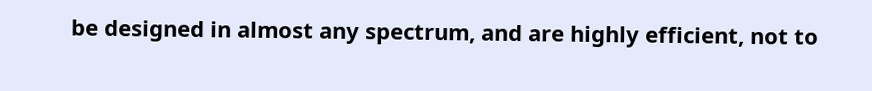be designed in almost any spectrum, and are highly efficient, not to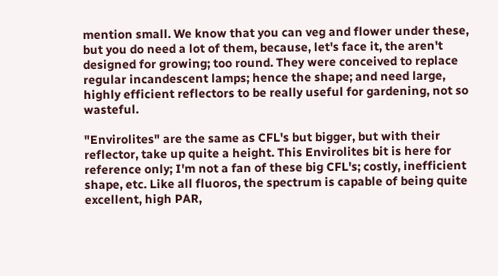mention small. We know that you can veg and flower under these, but you do need a lot of them, because, let's face it, the aren't designed for growing; too round. They were conceived to replace regular incandescent lamps; hence the shape; and need large, highly efficient reflectors to be really useful for gardening, not so wasteful.

"Envirolites" are the same as CFL's but bigger, but with their reflector, take up quite a height. This Envirolites bit is here for reference only; I'm not a fan of these big CFL's; costly, inefficient shape, etc. Like all fluoros, the spectrum is capable of being quite excellent, high PAR,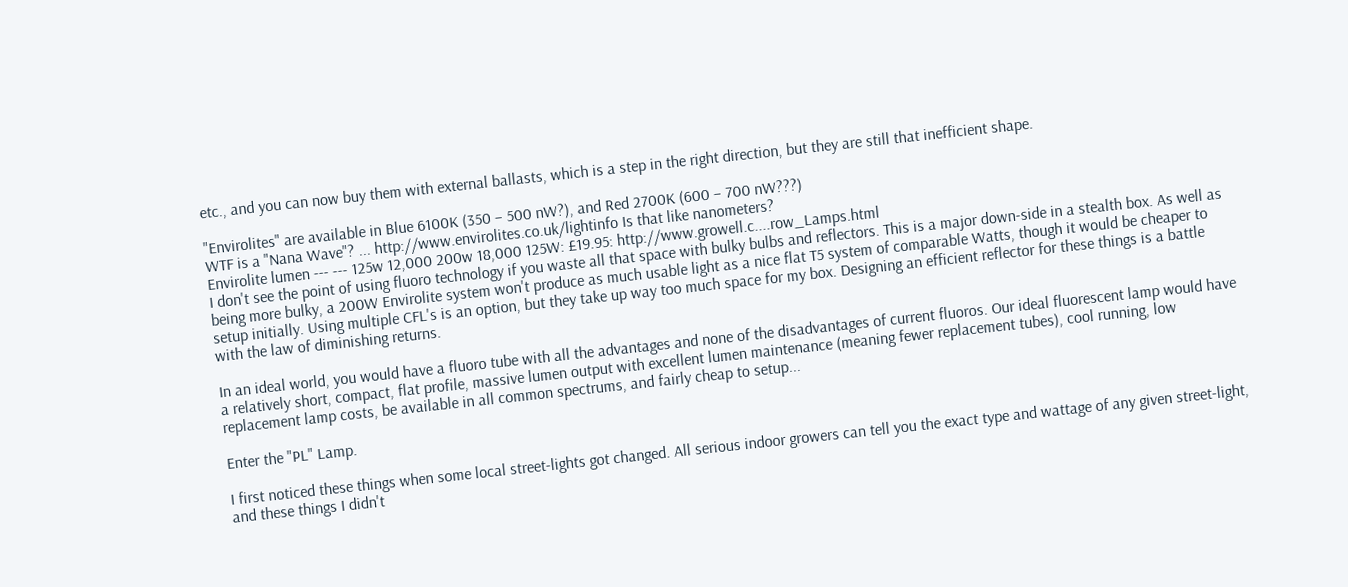etc., and you can now buy them with external ballasts, which is a step in the right direction, but they are still that inefficient shape.

"Envirolites" are available in Blue 6100K (350 – 500 nW?), and Red 2700K (600 – 700 nW???)
WTF is a "Nana Wave"? ... http://www.envirolites.co.uk/lightinfo Is that like nanometers?
Envirolite lumen --- --- 125w 12,000 200w 18,000 125W: £19.95: http://www.growell.c....row_Lamps.html
I don't see the point of using fluoro technology if you waste all that space with bulky bulbs and reflectors. This is a major down-side in a stealth box. As well as being more bulky, a 200W Envirolite system won't produce as much usable light as a nice flat T5 system of comparable Watts, though it would be cheaper to setup initially. Using multiple CFL's is an option, but they take up way too much space for my box. Designing an efficient reflector for these things is a battle with the law of diminishing returns.

In an ideal world, you would have a fluoro tube with all the advantages and none of the disadvantages of current fluoros. Our ideal fluorescent lamp would have a relatively short, compact, flat profile, massive lumen output with excellent lumen maintenance (meaning fewer replacement tubes), cool running, low replacement lamp costs, be available in all common spectrums, and fairly cheap to setup...

Enter the "PL" Lamp.

I first noticed these things when some local street-lights got changed. All serious indoor growers can tell you the exact type and wattage of any given street-light, and these things I didn't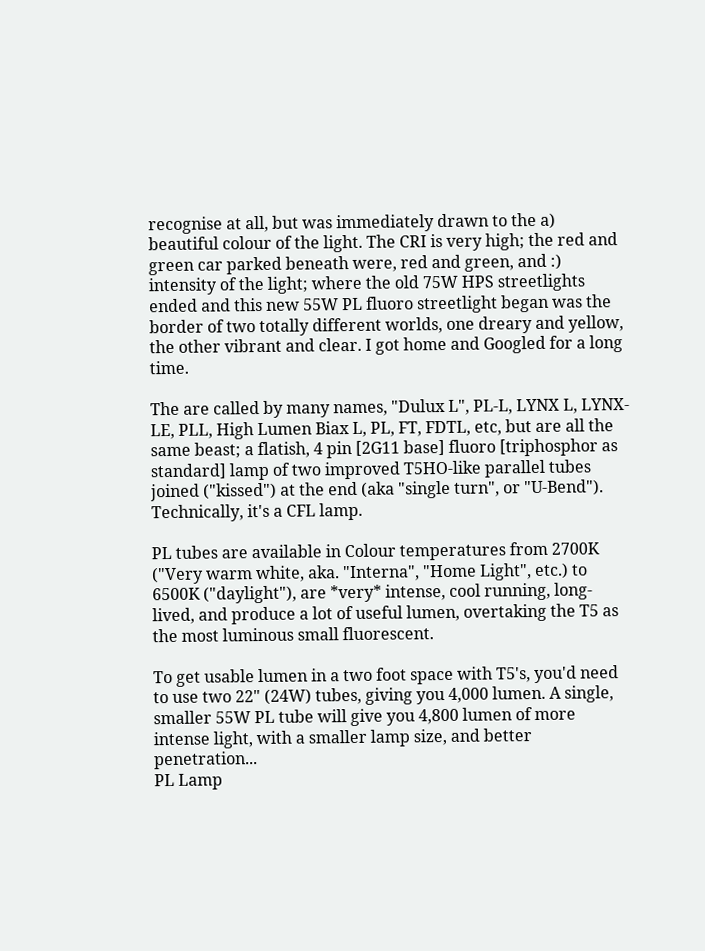recognise at all, but was immediately drawn to the a) beautiful colour of the light. The CRI is very high; the red and green car parked beneath were, red and green, and :) intensity of the light; where the old 75W HPS streetlights ended and this new 55W PL fluoro streetlight began was the border of two totally different worlds, one dreary and yellow, the other vibrant and clear. I got home and Googled for a long time.

The are called by many names, "Dulux L", PL-L, LYNX L, LYNX-LE, PLL, High Lumen Biax L, PL, FT, FDTL, etc, but are all the same beast; a flatish, 4 pin [2G11 base] fluoro [triphosphor as standard] lamp of two improved T5HO-like parallel tubes joined ("kissed") at the end (aka "single turn", or "U-Bend"). Technically, it's a CFL lamp.

PL tubes are available in Colour temperatures from 2700K ("Very warm white, aka. "Interna", "Home Light", etc.) to 6500K ("daylight"), are *very* intense, cool running, long-lived, and produce a lot of useful lumen, overtaking the T5 as the most luminous small fluorescent.

To get usable lumen in a two foot space with T5's, you'd need to use two 22" (24W) tubes, giving you 4,000 lumen. A single, smaller 55W PL tube will give you 4,800 lumen of more intense light, with a smaller lamp size, and better penetration...
PL Lamp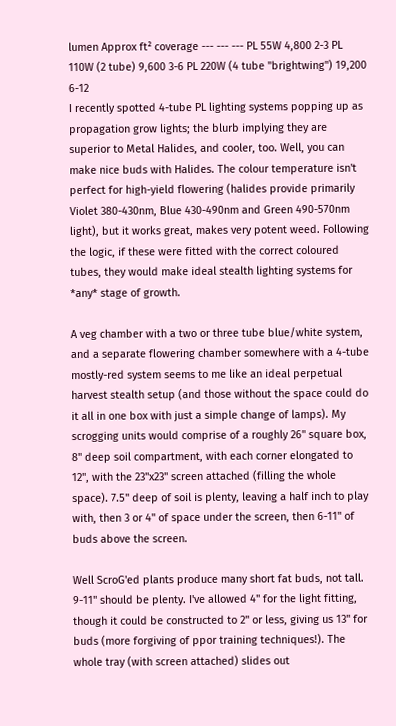lumen Approx ft² coverage --- --- --- PL 55W 4,800 2-3 PL 110W (2 tube) 9,600 3-6 PL 220W (4 tube "brightwing") 19,200 6-12
I recently spotted 4-tube PL lighting systems popping up as propagation grow lights; the blurb implying they are superior to Metal Halides, and cooler, too. Well, you can make nice buds with Halides. The colour temperature isn't perfect for high-yield flowering (halides provide primarily Violet 380-430nm, Blue 430-490nm and Green 490-570nm light), but it works great, makes very potent weed. Following the logic, if these were fitted with the correct coloured tubes, they would make ideal stealth lighting systems for *any* stage of growth.

A veg chamber with a two or three tube blue/white system, and a separate flowering chamber somewhere with a 4-tube mostly-red system seems to me like an ideal perpetual harvest stealth setup (and those without the space could do it all in one box with just a simple change of lamps). My scrogging units would comprise of a roughly 26" square box, 8" deep soil compartment, with each corner elongated to 12", with the 23"x23" screen attached (filling the whole space). 7.5" deep of soil is plenty, leaving a half inch to play with, then 3 or 4" of space under the screen, then 6-11" of buds above the screen.

Well ScroG'ed plants produce many short fat buds, not tall. 9-11" should be plenty. I've allowed 4" for the light fitting, though it could be constructed to 2" or less, giving us 13" for buds (more forgiving of ppor training techniques!). The whole tray (with screen attached) slides out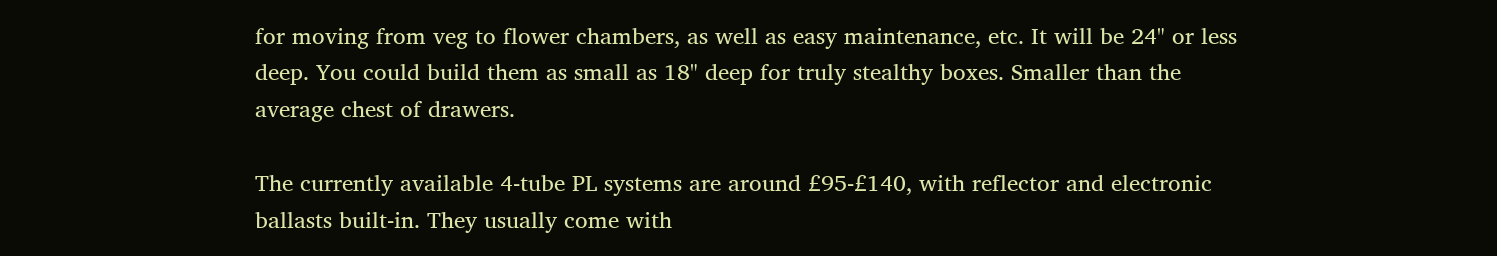for moving from veg to flower chambers, as well as easy maintenance, etc. It will be 24" or less deep. You could build them as small as 18" deep for truly stealthy boxes. Smaller than the average chest of drawers.

The currently available 4-tube PL systems are around £95-£140, with reflector and electronic ballasts built-in. They usually come with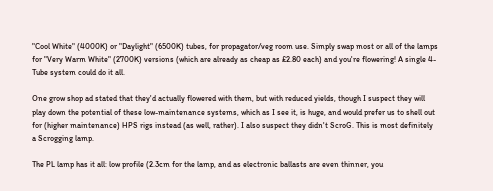"Cool White" (4000K) or "Daylight" (6500K) tubes, for propagator/veg room use. Simply swap most or all of the lamps for "Very Warm White" (2700K) versions (which are already as cheap as £2.80 each) and you're flowering! A single 4-Tube system could do it all.

One grow shop ad stated that they'd actually flowered with them, but with reduced yields, though I suspect they will play down the potential of these low-maintenance systems, which as I see it, is huge, and would prefer us to shell out for (higher maintenance) HPS rigs instead (as well, rather). I also suspect they didn't ScroG. This is most definitely a Scrogging lamp.

The PL lamp has it all: low profile (2.3cm for the lamp, and as electronic ballasts are even thinner, you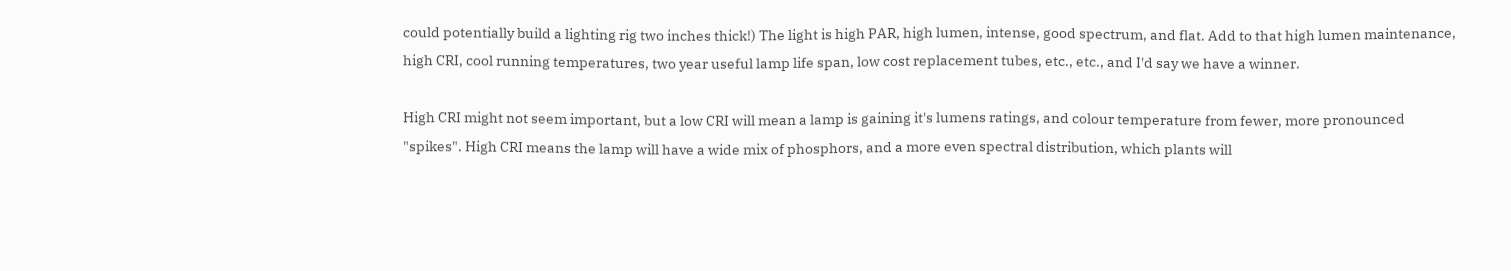could potentially build a lighting rig two inches thick!) The light is high PAR, high lumen, intense, good spectrum, and flat. Add to that high lumen maintenance, high CRI, cool running temperatures, two year useful lamp life span, low cost replacement tubes, etc., etc., and I'd say we have a winner.

High CRI might not seem important, but a low CRI will mean a lamp is gaining it's lumens ratings, and colour temperature from fewer, more pronounced "spikes". High CRI means the lamp will have a wide mix of phosphors, and a more even spectral distribution, which plants will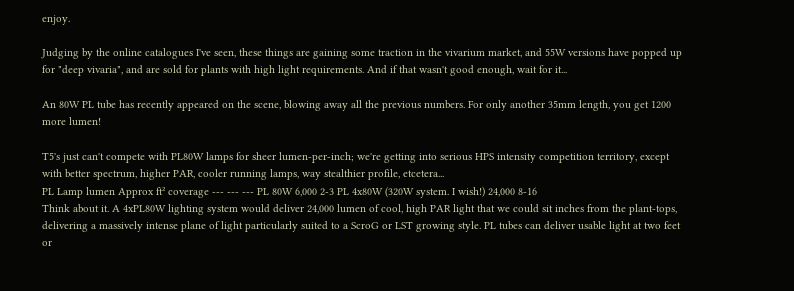enjoy.

Judging by the online catalogues I've seen, these things are gaining some traction in the vivarium market, and 55W versions have popped up for "deep vivaria", and are sold for plants with high light requirements. And if that wasn't good enough, wait for it...

An 80W PL tube has recently appeared on the scene, blowing away all the previous numbers. For only another 35mm length, you get 1200 more lumen!

T5's just can't compete with PL80W lamps for sheer lumen-per-inch; we're getting into serious HPS intensity competition territory, except with better spectrum, higher PAR, cooler running lamps, way stealthier profile, etcetera...
PL Lamp lumen Approx ft² coverage --- --- --- PL 80W 6,000 2-3 PL 4x80W (320W system. I wish!) 24,000 8-16
Think about it. A 4xPL80W lighting system would deliver 24,000 lumen of cool, high PAR light that we could sit inches from the plant-tops, delivering a massively intense plane of light particularly suited to a ScroG or LST growing style. PL tubes can deliver usable light at two feet or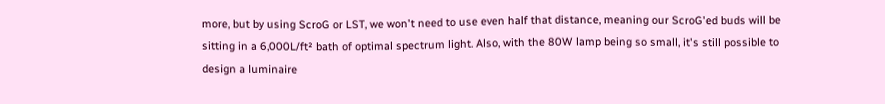more, but by using ScroG or LST, we won't need to use even half that distance, meaning our ScroG'ed buds will be sitting in a 6,000L/ft² bath of optimal spectrum light. Also, with the 80W lamp being so small, it's still possible to design a luminaire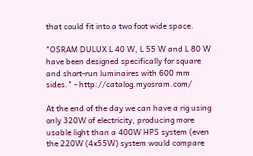that could fit into a two foot wide space.

"OSRAM DULUX L 40 W, L 55 W and L 80 W have been designed specifically for square and short-run luminaires with 600 mm sides." - http://catalog.myosram.com/

At the end of the day we can have a rig using only 320W of electricity, producing more usable light than a 400W HPS system (even the 220W (4x55W) system would compare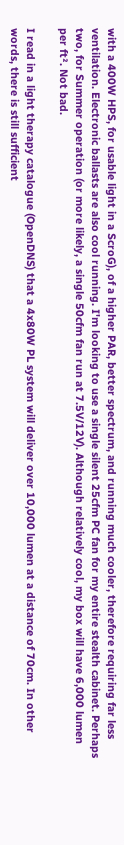with a 400W HPS, for usable light in a ScroG), of a higher PAR, better spectrum, and running much cooler, therefore requiring far less ventilation. Electronic ballasts are also cool running. I'm looking to use a single silent 25cfm PC fan for my entire stealth cabinet. Perhaps two, for Summer operation (or more likely, a single 50cfm fan run at 7.5V/12V). Although relatively cool, my box will have 6,000 lumen per ft². Not bad.

I read in a light therapy catalogue (OpenDNS) that a 4x80W PL system will deliver over 10,000 lumen at a distance of 70cm. In other words, there is still sufficient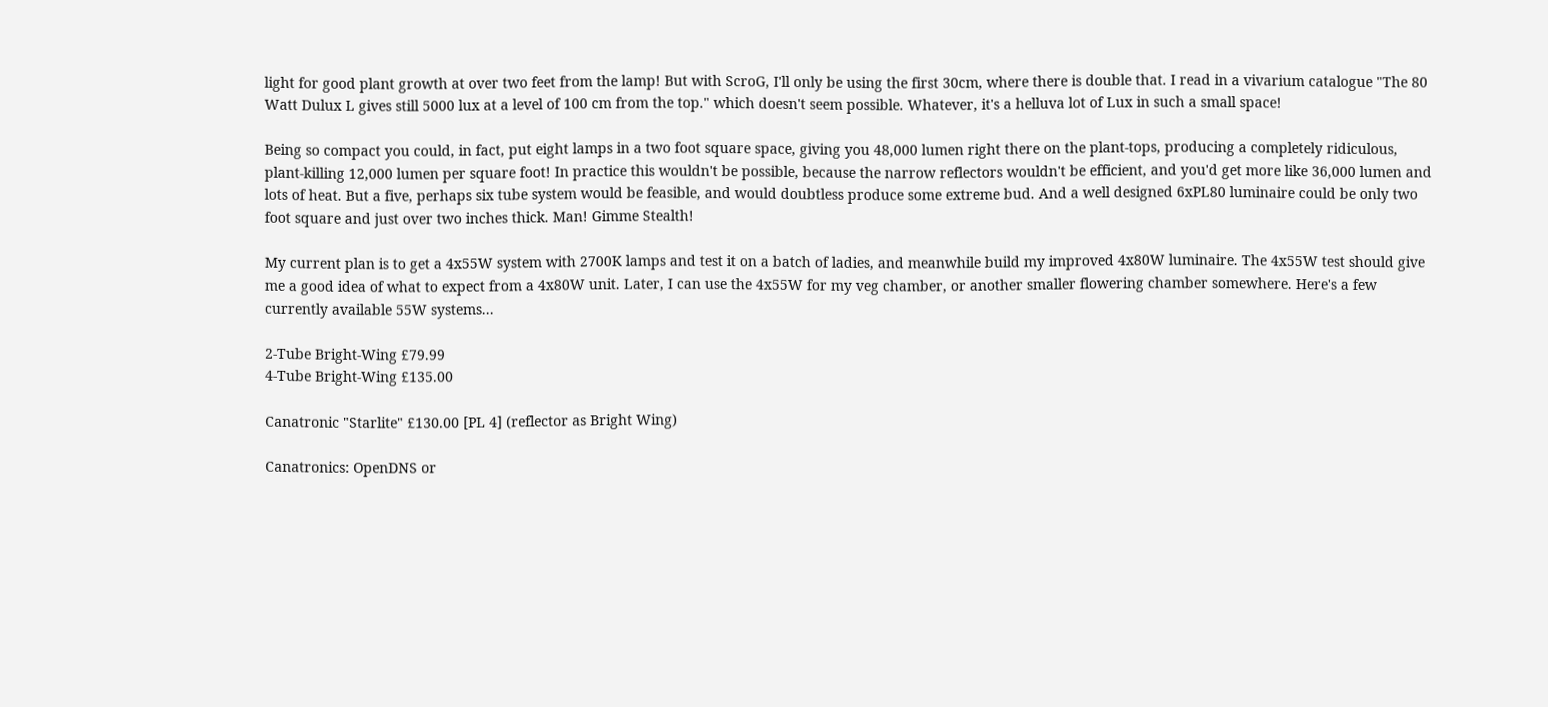light for good plant growth at over two feet from the lamp! But with ScroG, I'll only be using the first 30cm, where there is double that. I read in a vivarium catalogue "The 80 Watt Dulux L gives still 5000 lux at a level of 100 cm from the top." which doesn't seem possible. Whatever, it's a helluva lot of Lux in such a small space!

Being so compact you could, in fact, put eight lamps in a two foot square space, giving you 48,000 lumen right there on the plant-tops, producing a completely ridiculous, plant-killing 12,000 lumen per square foot! In practice this wouldn't be possible, because the narrow reflectors wouldn't be efficient, and you'd get more like 36,000 lumen and lots of heat. But a five, perhaps six tube system would be feasible, and would doubtless produce some extreme bud. And a well designed 6xPL80 luminaire could be only two foot square and just over two inches thick. Man! Gimme Stealth!

My current plan is to get a 4x55W system with 2700K lamps and test it on a batch of ladies, and meanwhile build my improved 4x80W luminaire. The 4x55W test should give me a good idea of what to expect from a 4x80W unit. Later, I can use the 4x55W for my veg chamber, or another smaller flowering chamber somewhere. Here's a few currently available 55W systems...

2-Tube Bright-Wing £79.99
4-Tube Bright-Wing £135.00

Canatronic "Starlite" £130.00 [PL 4] (reflector as Bright Wing)

Canatronics: OpenDNS or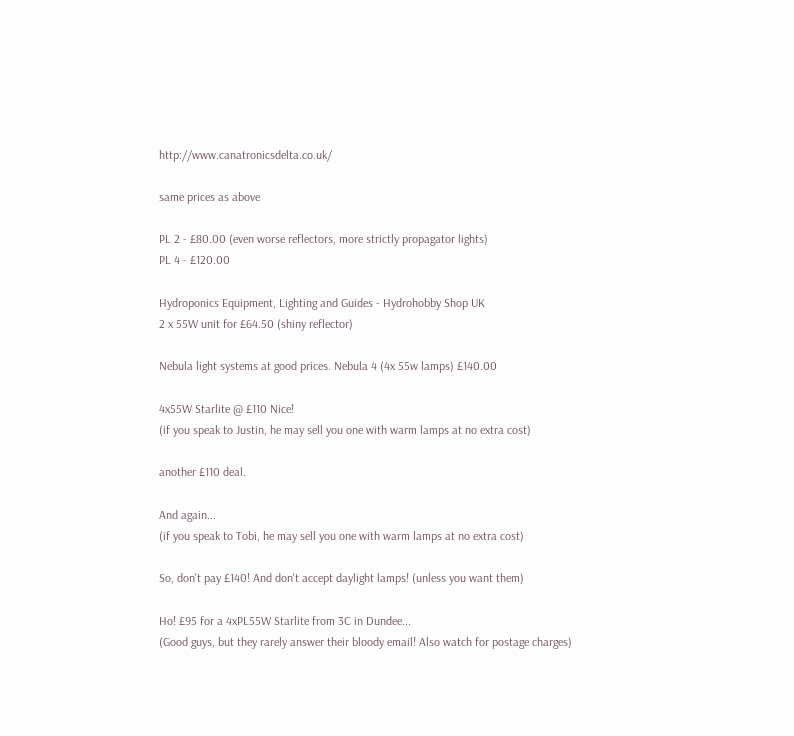http://www.canatronicsdelta.co.uk/

same prices as above

PL 2 - £80.00 (even worse reflectors, more strictly propagator lights)
PL 4 - £120.00

Hydroponics Equipment, Lighting and Guides - Hydrohobby Shop UK
2 x 55W unit for £64.50 (shiny reflector)

Nebula light systems at good prices. Nebula 4 (4x 55w lamps) £140.00

4x55W Starlite @ £110 Nice!
(if you speak to Justin, he may sell you one with warm lamps at no extra cost)

another £110 deal.

And again...
(if you speak to Tobi, he may sell you one with warm lamps at no extra cost)

So, don't pay £140! And don't accept daylight lamps! (unless you want them)

Ho! £95 for a 4xPL55W Starlite from 3C in Dundee...
(Good guys, but they rarely answer their bloody email! Also watch for postage charges)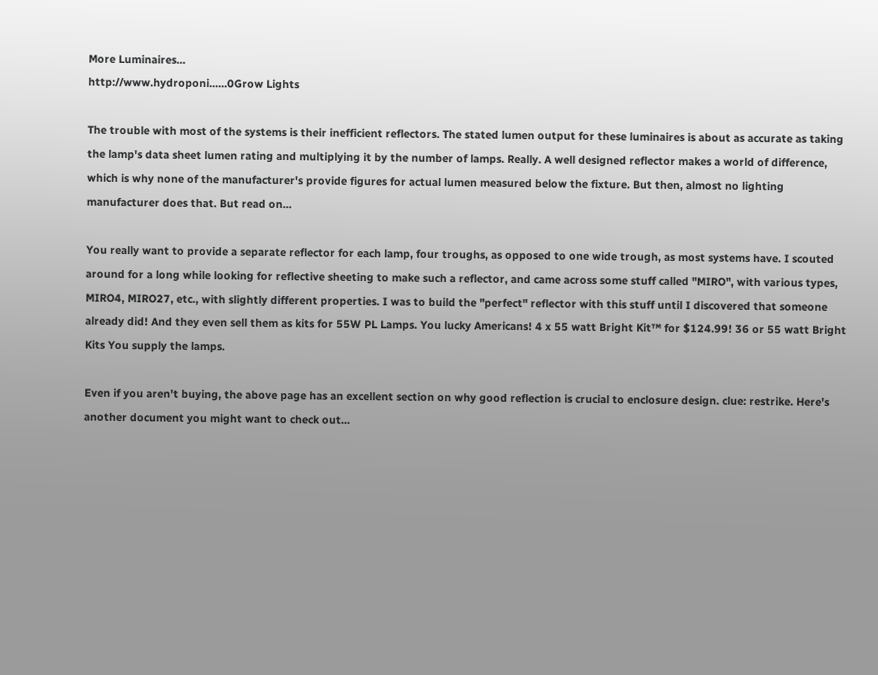More Luminaires...
http://www.hydroponi......0Grow Lights

The trouble with most of the systems is their inefficient reflectors. The stated lumen output for these luminaires is about as accurate as taking the lamp's data sheet lumen rating and multiplying it by the number of lamps. Really. A well designed reflector makes a world of difference, which is why none of the manufacturer's provide figures for actual lumen measured below the fixture. But then, almost no lighting manufacturer does that. But read on...

You really want to provide a separate reflector for each lamp, four troughs, as opposed to one wide trough, as most systems have. I scouted around for a long while looking for reflective sheeting to make such a reflector, and came across some stuff called "MIRO", with various types, MIRO4, MIRO27, etc., with slightly different properties. I was to build the "perfect" reflector with this stuff until I discovered that someone already did! And they even sell them as kits for 55W PL Lamps. You lucky Americans! 4 x 55 watt Bright Kit™ for $124.99! 36 or 55 watt Bright Kits You supply the lamps.

Even if you aren't buying, the above page has an excellent section on why good reflection is crucial to enclosure design. clue: restrike. Here's another document you might want to check out...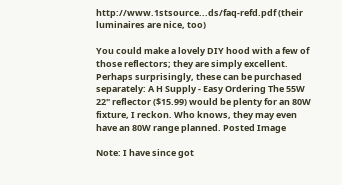http://www.1stsource...ds/faq-refd.pdf (their luminaires are nice, too)

You could make a lovely DIY hood with a few of those reflectors; they are simply excellent. Perhaps surprisingly, these can be purchased separately: A H Supply - Easy Ordering The 55W 22" reflector ($15.99) would be plenty for an 80W fixture, I reckon. Who knows, they may even have an 80W range planned. Posted Image

Note: I have since got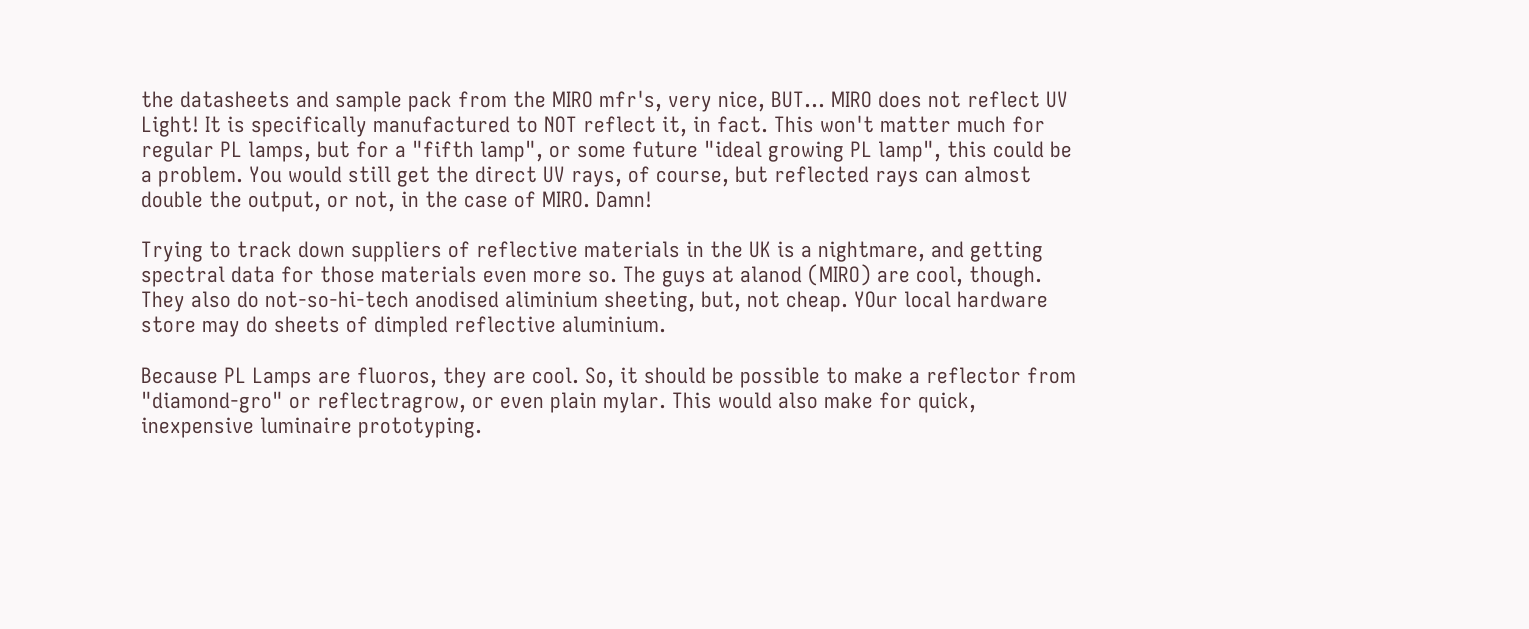the datasheets and sample pack from the MIRO mfr's, very nice, BUT... MIRO does not reflect UV Light! It is specifically manufactured to NOT reflect it, in fact. This won't matter much for regular PL lamps, but for a "fifth lamp", or some future "ideal growing PL lamp", this could be a problem. You would still get the direct UV rays, of course, but reflected rays can almost double the output, or not, in the case of MIRO. Damn!

Trying to track down suppliers of reflective materials in the UK is a nightmare, and getting spectral data for those materials even more so. The guys at alanod (MIRO) are cool, though. They also do not-so-hi-tech anodised aliminium sheeting, but, not cheap. YOur local hardware store may do sheets of dimpled reflective aluminium.

Because PL Lamps are fluoros, they are cool. So, it should be possible to make a reflector from "diamond-gro" or reflectragrow, or even plain mylar. This would also make for quick, inexpensive luminaire prototyping.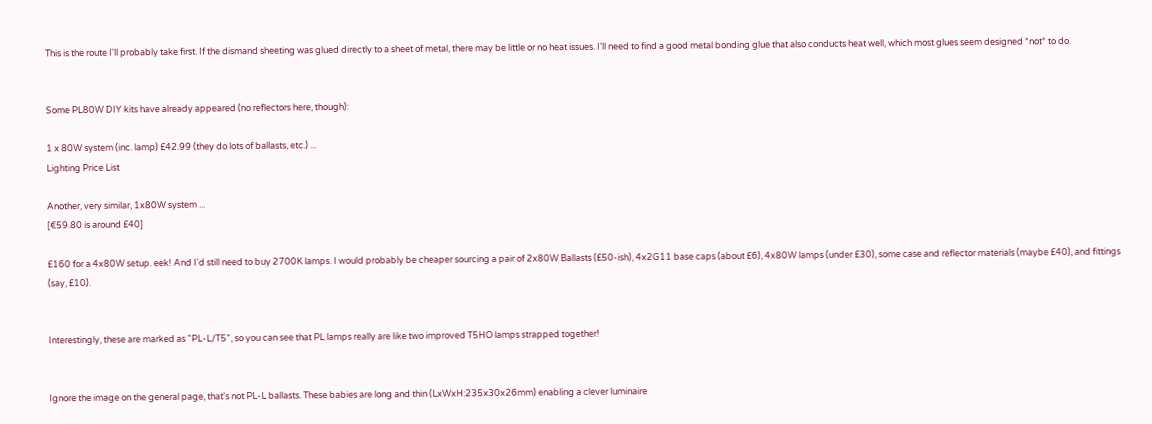This is the route I'll probably take first. If the dismand sheeting was glued directly to a sheet of metal, there may be little or no heat issues. I'll need to find a good metal bonding glue that also conducts heat well, which most glues seem designed *not* to do.


Some PL80W DIY kits have already appeared (no reflectors here, though):

1 x 80W system (inc. lamp) £42.99 (they do lots of ballasts, etc.) ...
Lighting Price List

Another, very similar, 1x80W system ...
[€59.80 is around £40]

£160 for a 4x80W setup. eek! And I'd still need to buy 2700K lamps. I would probably be cheaper sourcing a pair of 2x80W Ballasts (£50-ish), 4x2G11 base caps (about £6), 4x80W lamps (under £30), some case and reflector materials (maybe £40), and fittings (say, £10).


Interestingly, these are marked as "PL-L/T5", so you can see that PL lamps really are like two improved T5HO lamps strapped together!


Ignore the image on the general page, that's not PL-L ballasts. These babies are long and thin (LxWxH:235x30x26mm) enabling a clever luminaire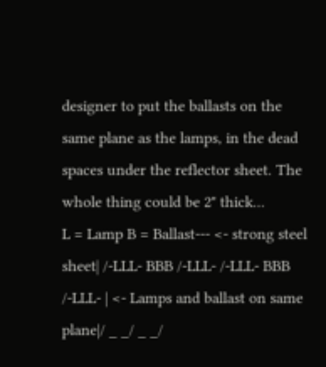designer to put the ballasts on the same plane as the lamps, in the dead spaces under the reflector sheet. The whole thing could be 2" thick...
L = Lamp B = Ballast--- <- strong steel sheet| /-LLL- BBB /-LLL- /-LLL- BBB /-LLL- | <- Lamps and ballast on same plane|/ _ _/ _ _/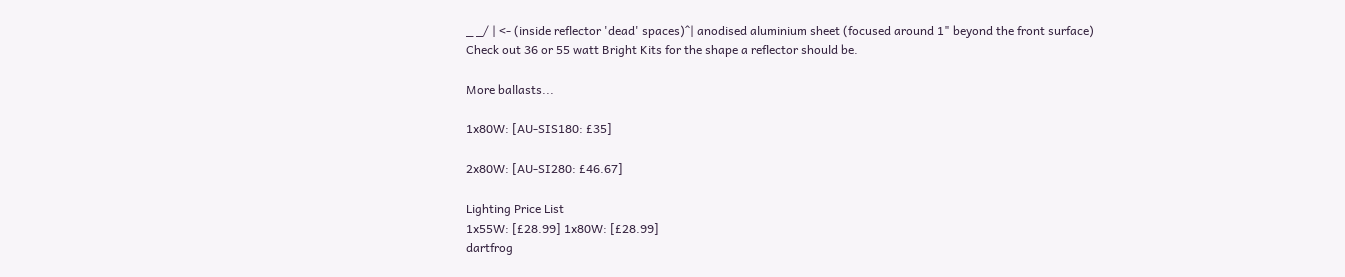_ _/ | <- (inside reflector 'dead' spaces)^| anodised aluminium sheet (focused around 1" beyond the front surface)
Check out 36 or 55 watt Bright Kits for the shape a reflector should be.

More ballasts...

1x80W: [AU-SIS180: £35]

2x80W: [AU-SI280: £46.67]

Lighting Price List
1x55W: [£28.99] 1x80W: [£28.99]
dartfrog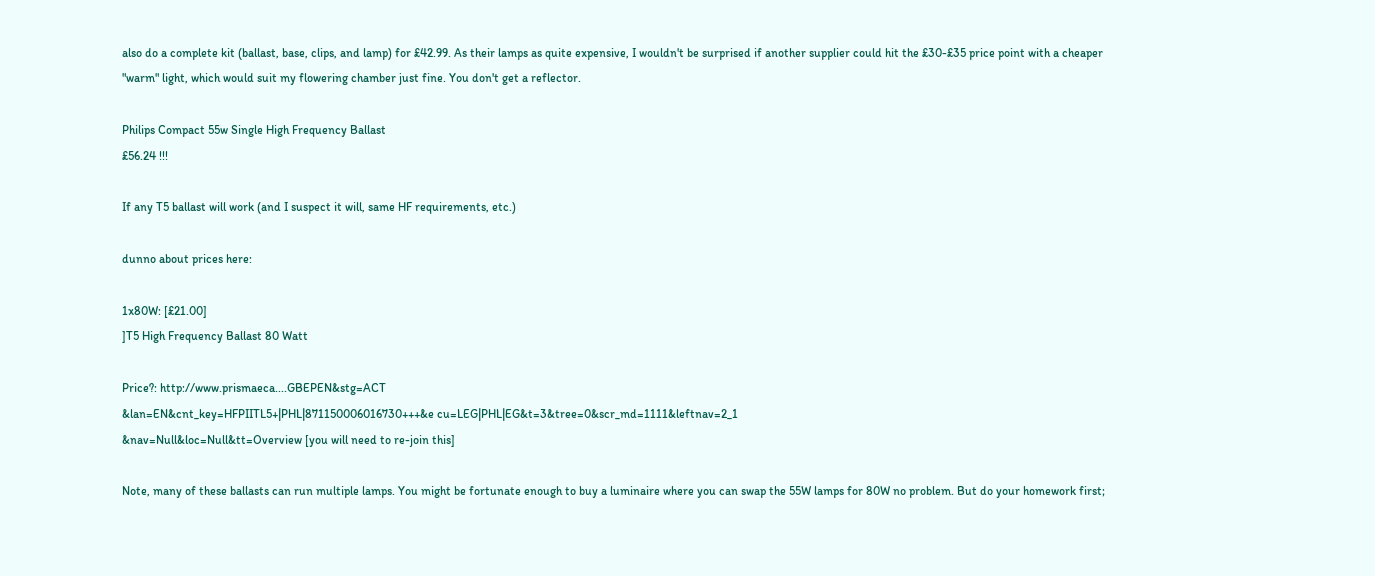also do a complete kit (ballast, base, clips, and lamp) for £42.99. As their lamps as quite expensive, I wouldn't be surprised if another supplier could hit the £30-£35 price point with a cheaper "warm" light, which would suit my flowering chamber just fine. You don't get a reflector.

Philips Compact 55w Single High Frequency Ballast
£56.24 !!!

If any T5 ballast will work (and I suspect it will, same HF requirements, etc.)

dunno about prices here:

1x80W: [£21.00]
]T5 High Frequency Ballast 80 Watt

Price?: http://www.prismaeca....GBEPEN&stg=ACT
&lan=EN&cnt_key=HFPIITL5+|PHL|871150006016730+++&e cu=LEG|PHL|EG&t=3&tree=0&scr_md=1111&leftnav=2_1
&nav=Null&loc=Null&tt=Overview [you will need to re-join this]

Note, many of these ballasts can run multiple lamps. You might be fortunate enough to buy a luminaire where you can swap the 55W lamps for 80W no problem. But do your homework first;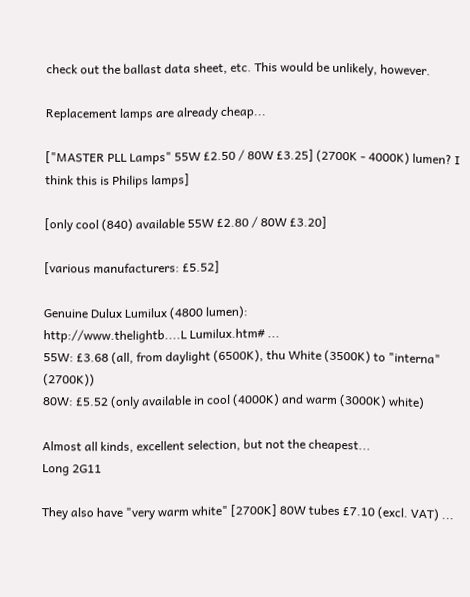check out the ballast data sheet, etc. This would be unlikely, however.

Replacement lamps are already cheap...

["MASTER PLL Lamps" 55W £2.50 / 80W £3.25] (2700K - 4000K) lumen? I think this is Philips lamps]

[only cool (840) available 55W £2.80 / 80W £3.20]

[various manufacturers: £5.52]

Genuine Dulux Lumilux (4800 lumen):
http://www.thelightb....L Lumilux.htm# ...
55W: £3.68 (all, from daylight (6500K), thu White (3500K) to "interna" (2700K))
80W: £5.52 (only available in cool (4000K) and warm (3000K) white)

Almost all kinds, excellent selection, but not the cheapest...
Long 2G11

They also have "very warm white" [2700K] 80W tubes £7.10 (excl. VAT) ...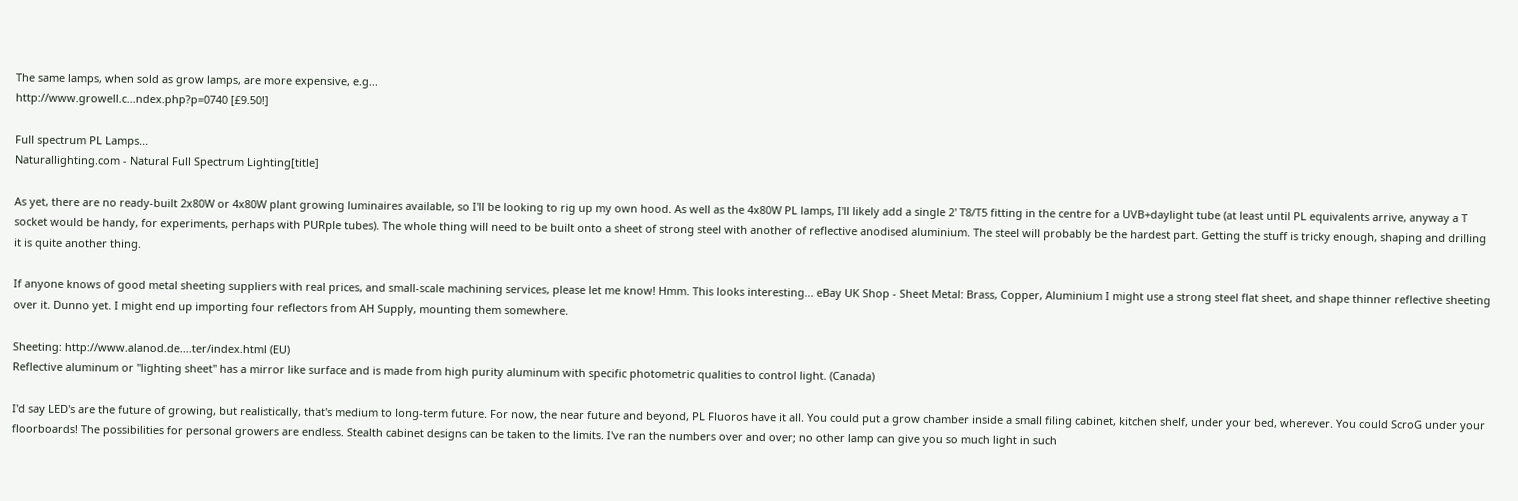The same lamps, when sold as grow lamps, are more expensive, e.g...
http://www.growell.c...ndex.php?p=0740 [£9.50!]

Full spectrum PL Lamps...
Naturallighting.com - Natural Full Spectrum Lighting[title]

As yet, there are no ready-built 2x80W or 4x80W plant growing luminaires available, so I'll be looking to rig up my own hood. As well as the 4x80W PL lamps, I'll likely add a single 2' T8/T5 fitting in the centre for a UVB+daylight tube (at least until PL equivalents arrive, anyway a T socket would be handy, for experiments, perhaps with PURple tubes). The whole thing will need to be built onto a sheet of strong steel with another of reflective anodised aluminium. The steel will probably be the hardest part. Getting the stuff is tricky enough, shaping and drilling it is quite another thing.

If anyone knows of good metal sheeting suppliers with real prices, and small-scale machining services, please let me know! Hmm. This looks interesting... eBay UK Shop - Sheet Metal: Brass, Copper, Aluminium I might use a strong steel flat sheet, and shape thinner reflective sheeting over it. Dunno yet. I might end up importing four reflectors from AH Supply, mounting them somewhere.

Sheeting: http://www.alanod.de....ter/index.html (EU)
Reflective aluminum or "lighting sheet" has a mirror like surface and is made from high purity aluminum with specific photometric qualities to control light. (Canada)

I'd say LED's are the future of growing, but realistically, that's medium to long-term future. For now, the near future and beyond, PL Fluoros have it all. You could put a grow chamber inside a small filing cabinet, kitchen shelf, under your bed, wherever. You could ScroG under your floorboards! The possibilities for personal growers are endless. Stealth cabinet designs can be taken to the limits. I've ran the numbers over and over; no other lamp can give you so much light in such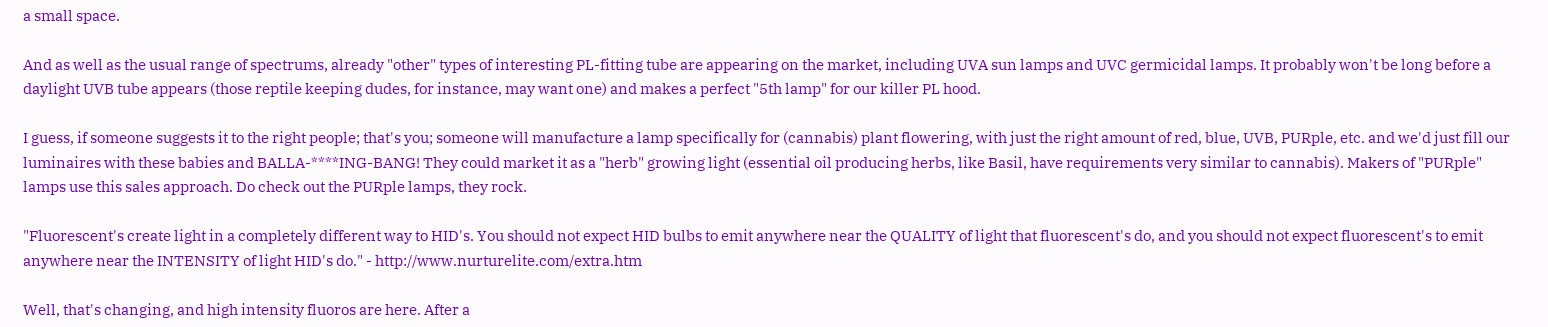a small space.

And as well as the usual range of spectrums, already "other" types of interesting PL-fitting tube are appearing on the market, including UVA sun lamps and UVC germicidal lamps. It probably won't be long before a daylight UVB tube appears (those reptile keeping dudes, for instance, may want one) and makes a perfect "5th lamp" for our killer PL hood.

I guess, if someone suggests it to the right people; that's you; someone will manufacture a lamp specifically for (cannabis) plant flowering, with just the right amount of red, blue, UVB, PURple, etc. and we'd just fill our luminaires with these babies and BALLA-****ING-BANG! They could market it as a "herb" growing light (essential oil producing herbs, like Basil, have requirements very similar to cannabis). Makers of "PURple" lamps use this sales approach. Do check out the PURple lamps, they rock.

"Fluorescent's create light in a completely different way to HID's. You should not expect HID bulbs to emit anywhere near the QUALITY of light that fluorescent's do, and you should not expect fluorescent's to emit anywhere near the INTENSITY of light HID's do." - http://www.nurturelite.com/extra.htm

Well, that's changing, and high intensity fluoros are here. After a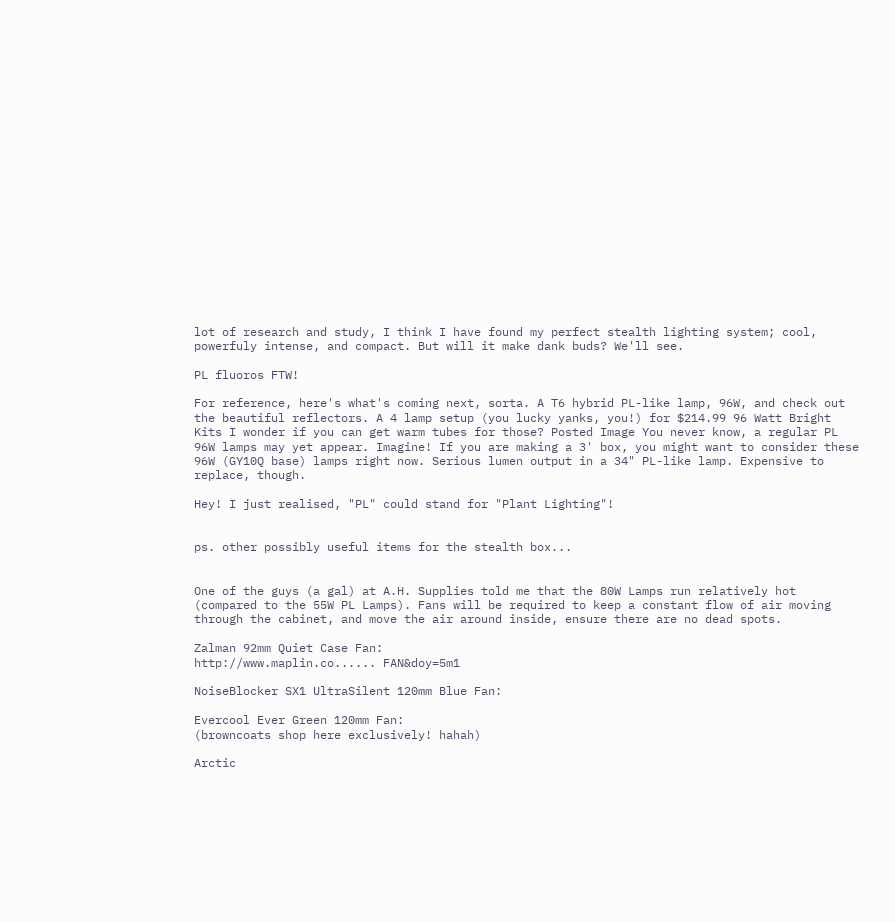lot of research and study, I think I have found my perfect stealth lighting system; cool, powerfuly intense, and compact. But will it make dank buds? We'll see.

PL fluoros FTW!

For reference, here's what's coming next, sorta. A T6 hybrid PL-like lamp, 96W, and check out the beautiful reflectors. A 4 lamp setup (you lucky yanks, you!) for $214.99 96 Watt Bright Kits I wonder if you can get warm tubes for those? Posted Image You never know, a regular PL 96W lamps may yet appear. Imagine! If you are making a 3' box, you might want to consider these 96W (GY10Q base) lamps right now. Serious lumen output in a 34" PL-like lamp. Expensive to replace, though.

Hey! I just realised, "PL" could stand for "Plant Lighting"!


ps. other possibly useful items for the stealth box...


One of the guys (a gal) at A.H. Supplies told me that the 80W Lamps run relatively hot (compared to the 55W PL Lamps). Fans will be required to keep a constant flow of air moving through the cabinet, and move the air around inside, ensure there are no dead spots.

Zalman 92mm Quiet Case Fan:
http://www.maplin.co...... FAN&doy=5m1

NoiseBlocker SX1 UltraSilent 120mm Blue Fan:

Evercool Ever Green 120mm Fan:
(browncoats shop here exclusively! hahah)

Arctic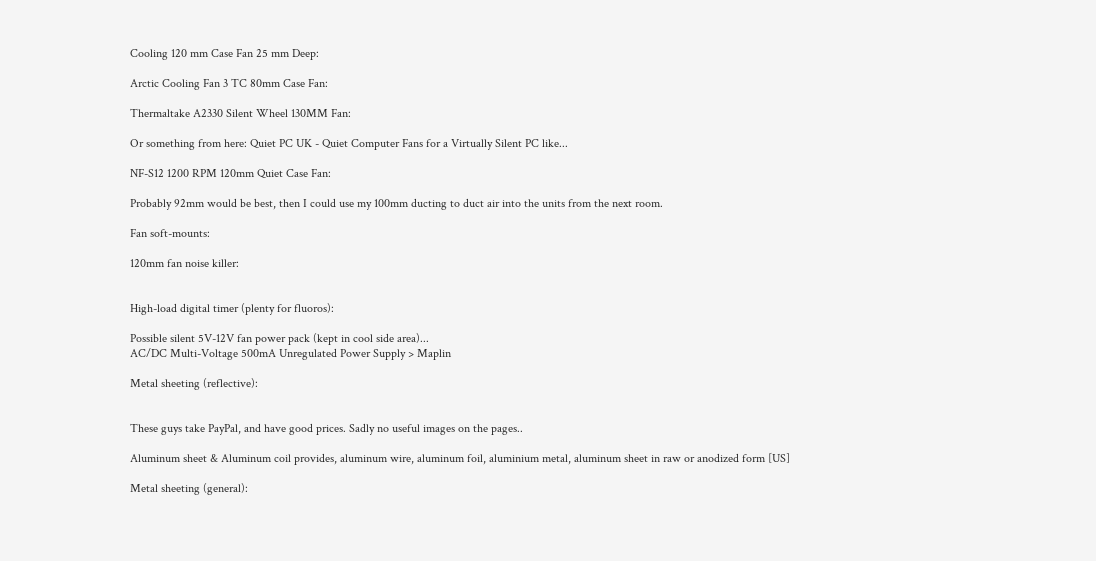Cooling 120 mm Case Fan 25 mm Deep:

Arctic Cooling Fan 3 TC 80mm Case Fan:

Thermaltake A2330 Silent Wheel 130MM Fan:

Or something from here: Quiet PC UK - Quiet Computer Fans for a Virtually Silent PC like...

NF-S12 1200 RPM 120mm Quiet Case Fan:

Probably 92mm would be best, then I could use my 100mm ducting to duct air into the units from the next room.

Fan soft-mounts:

120mm fan noise killer:


High-load digital timer (plenty for fluoros):

Possible silent 5V-12V fan power pack (kept in cool side area)...
AC/DC Multi-Voltage 500mA Unregulated Power Supply > Maplin

Metal sheeting (reflective):


These guys take PayPal, and have good prices. Sadly no useful images on the pages..

Aluminum sheet & Aluminum coil provides, aluminum wire, aluminum foil, aluminium metal, aluminum sheet in raw or anodized form [US]

Metal sheeting (general):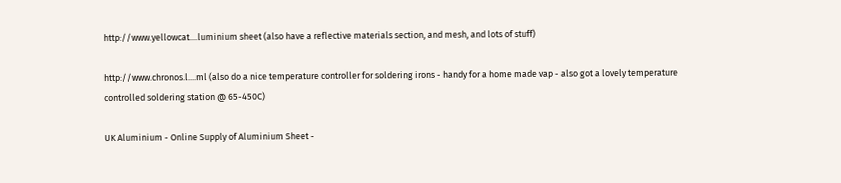http://www.yellowcat....luminium sheet (also have a reflective materials section, and mesh, and lots of stuff)

http://www.chronos.l....ml (also do a nice temperature controller for soldering irons - handy for a home made vap - also got a lovely temperature controlled soldering station @ 65-450C)

UK Aluminium - Online Supply of Aluminium Sheet -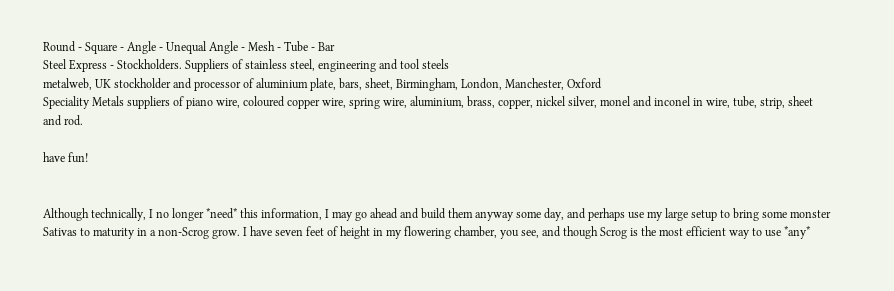Round - Square - Angle - Unequal Angle - Mesh - Tube - Bar
Steel Express - Stockholders. Suppliers of stainless steel, engineering and tool steels
metalweb, UK stockholder and processor of aluminium plate, bars, sheet, Birmingham, London, Manchester, Oxford
Speciality Metals suppliers of piano wire, coloured copper wire, spring wire, aluminium, brass, copper, nickel silver, monel and inconel in wire, tube, strip, sheet and rod.

have fun!


Although technically, I no longer *need* this information, I may go ahead and build them anyway some day, and perhaps use my large setup to bring some monster Sativas to maturity in a non-Scrog grow. I have seven feet of height in my flowering chamber, you see, and though Scrog is the most efficient way to use *any*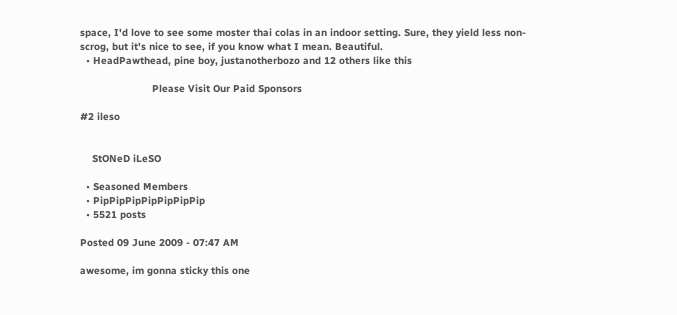space, I'd love to see some moster thai colas in an indoor setting. Sure, they yield less non-scrog, but it's nice to see, if you know what I mean. Beautiful.
  • HeadPawthead, pine boy, justanotherbozo and 12 others like this

                        Please Visit Our Paid Sponsors

#2 ileso


    StONeD iLeSO

  • Seasoned Members
  • PipPipPipPipPipPipPip
  • 5521 posts

Posted 09 June 2009 - 07:47 AM

awesome, im gonna sticky this one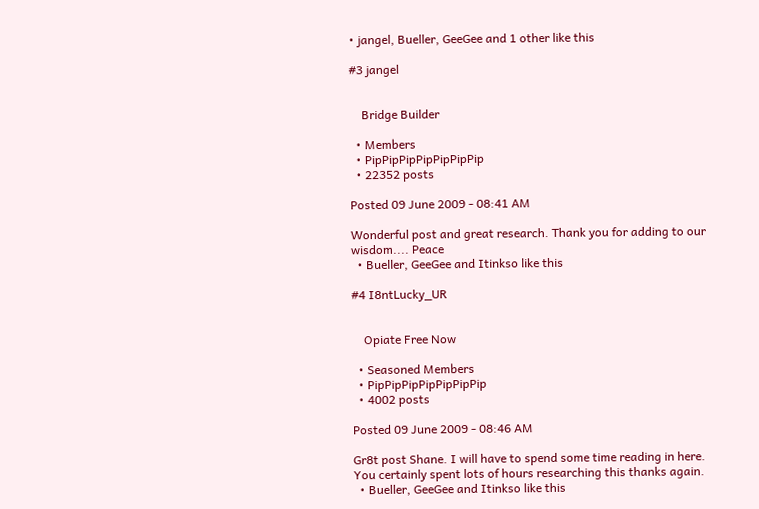• jangel, Bueller, GeeGee and 1 other like this

#3 jangel


    Bridge Builder

  • Members
  • PipPipPipPipPipPipPip
  • 22352 posts

Posted 09 June 2009 - 08:41 AM

Wonderful post and great research. Thank you for adding to our wisdom.... Peace
  • Bueller, GeeGee and Itinkso like this

#4 I8ntLucky_UR


    Opiate Free Now

  • Seasoned Members
  • PipPipPipPipPipPipPip
  • 4002 posts

Posted 09 June 2009 - 08:46 AM

Gr8t post Shane. I will have to spend some time reading in here. You certainly spent lots of hours researching this thanks again.
  • Bueller, GeeGee and Itinkso like this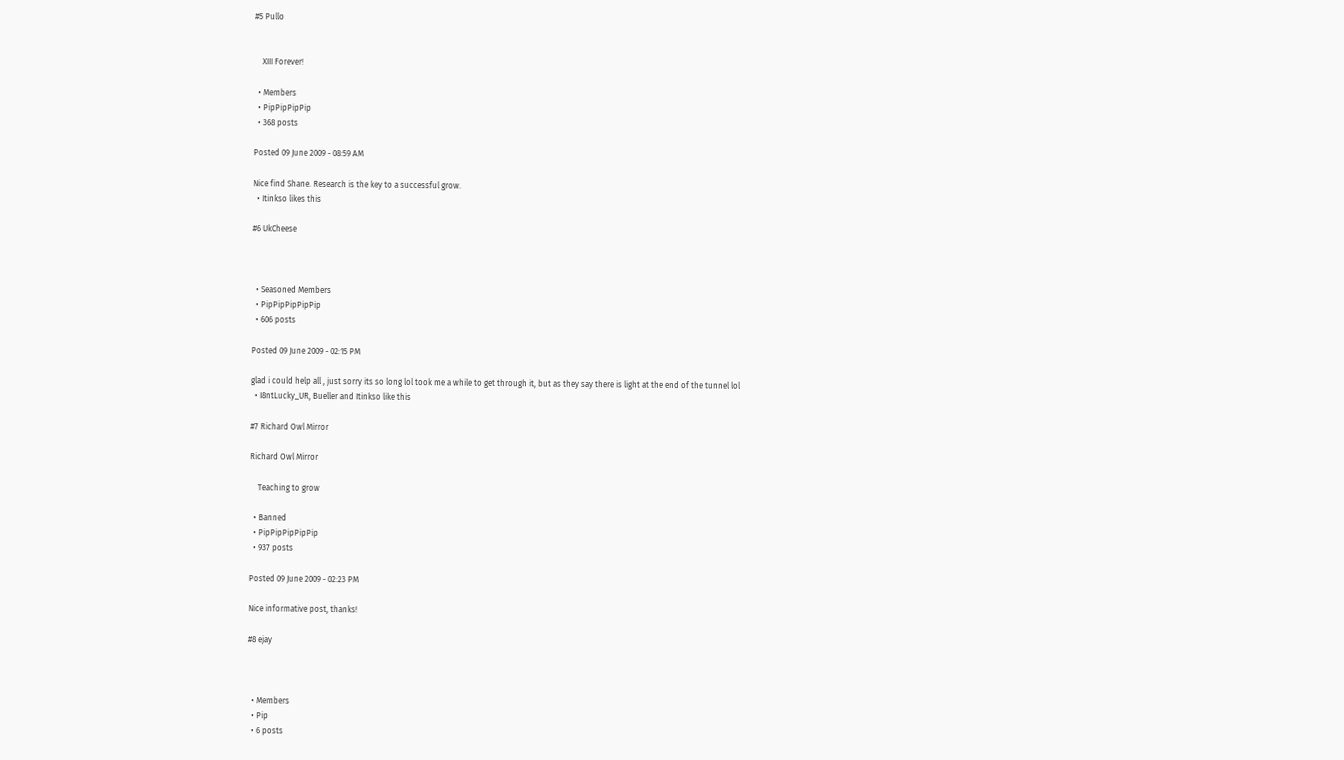#5 Pullo


    XIII Forever!

  • Members
  • PipPipPipPip
  • 368 posts

Posted 09 June 2009 - 08:59 AM

Nice find Shane. Research is the key to a successful grow.
  • Itinkso likes this

#6 UkCheese



  • Seasoned Members
  • PipPipPipPipPip
  • 606 posts

Posted 09 June 2009 - 02:15 PM

glad i could help all , just sorry its so long lol took me a while to get through it, but as they say there is light at the end of the tunnel lol
  • I8ntLucky_UR, Bueller and Itinkso like this

#7 Richard Owl Mirror

Richard Owl Mirror

    Teaching to grow

  • Banned
  • PipPipPipPipPip
  • 937 posts

Posted 09 June 2009 - 02:23 PM

Nice informative post, thanks!

#8 ejay



  • Members
  • Pip
  • 6 posts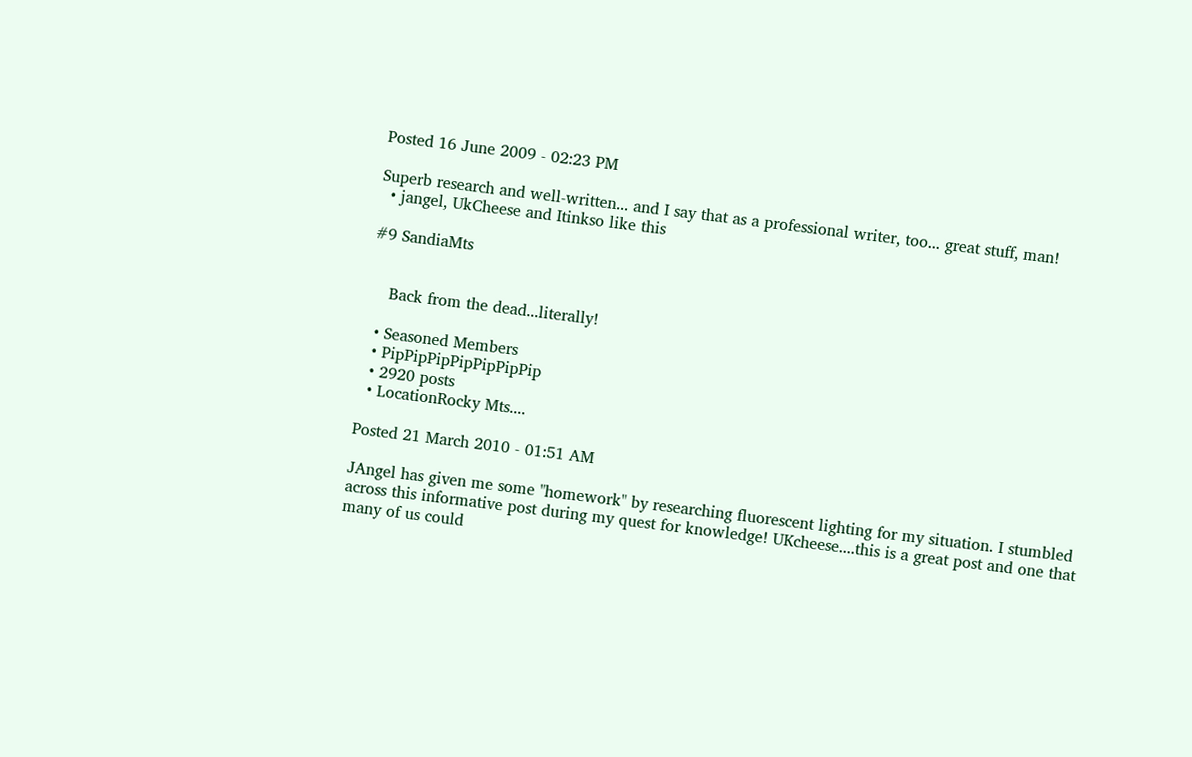Posted 16 June 2009 - 02:23 PM

Superb research and well-written... and I say that as a professional writer, too... great stuff, man!
  • jangel, UkCheese and Itinkso like this

#9 SandiaMts


    Back from the dead...literally!

  • Seasoned Members
  • PipPipPipPipPipPipPip
  • 2920 posts
  • LocationRocky Mts....

Posted 21 March 2010 - 01:51 AM

JAngel has given me some "homework" by researching fluorescent lighting for my situation. I stumbled across this informative post during my quest for knowledge! UKcheese....this is a great post and one that many of us could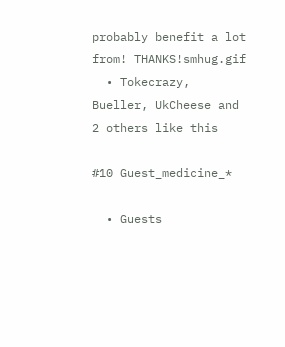probably benefit a lot from! THANKS!smhug.gif
  • Tokecrazy, Bueller, UkCheese and 2 others like this

#10 Guest_medicine_*

  • Guests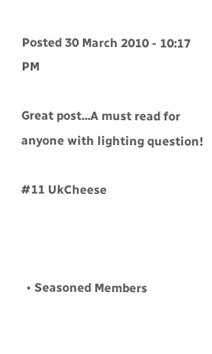Posted 30 March 2010 - 10:17 PM

Great post...A must read for anyone with lighting question!

#11 UkCheese



  • Seasoned Members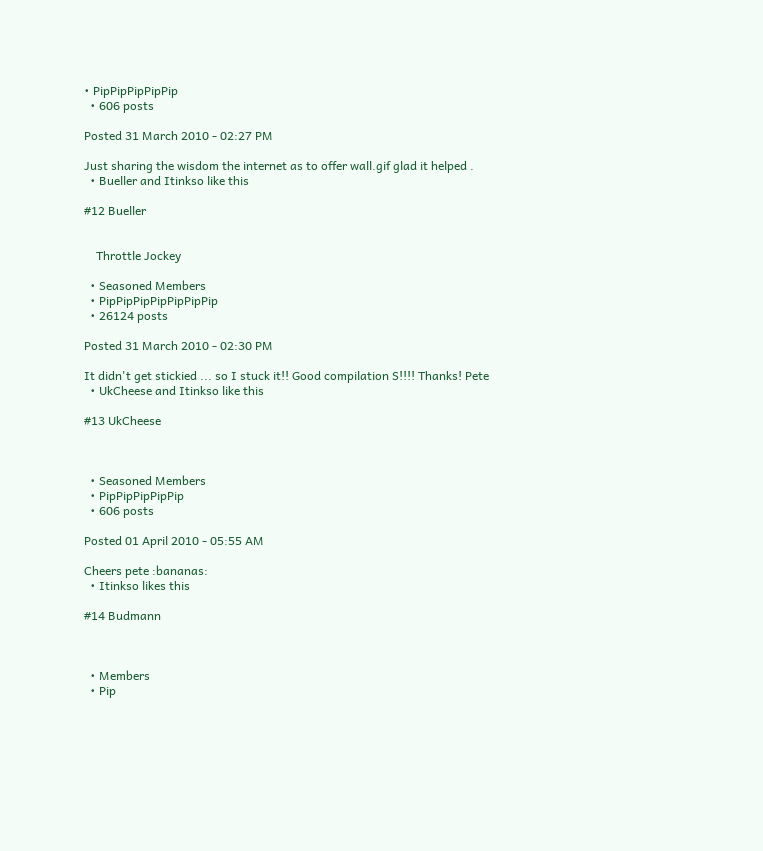• PipPipPipPipPip
  • 606 posts

Posted 31 March 2010 - 02:27 PM

Just sharing the wisdom the internet as to offer wall.gif glad it helped .
  • Bueller and Itinkso like this

#12 Bueller


    Throttle Jockey

  • Seasoned Members
  • PipPipPipPipPipPipPip
  • 26124 posts

Posted 31 March 2010 - 02:30 PM

It didn't get stickied ... so I stuck it!! Good compilation S!!!! Thanks! Pete
  • UkCheese and Itinkso like this

#13 UkCheese



  • Seasoned Members
  • PipPipPipPipPip
  • 606 posts

Posted 01 April 2010 - 05:55 AM

Cheers pete :bananas:
  • Itinkso likes this

#14 Budmann



  • Members
  • Pip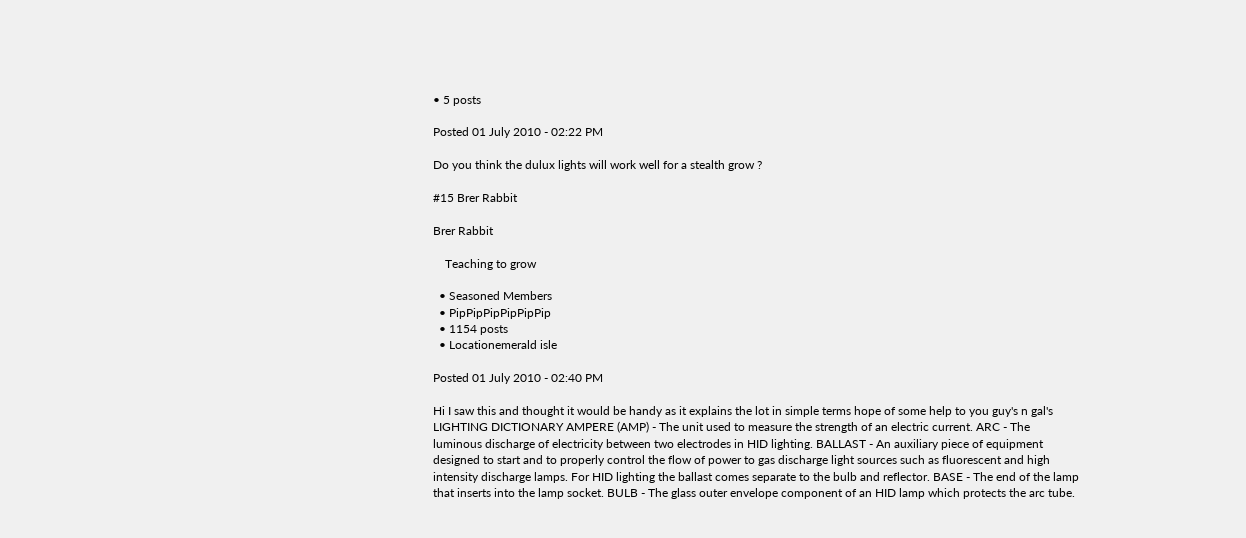• 5 posts

Posted 01 July 2010 - 02:22 PM

Do you think the dulux lights will work well for a stealth grow ?

#15 Brer Rabbit

Brer Rabbit

    Teaching to grow

  • Seasoned Members
  • PipPipPipPipPipPip
  • 1154 posts
  • Locationemerald isle

Posted 01 July 2010 - 02:40 PM

Hi I saw this and thought it would be handy as it explains the lot in simple terms hope of some help to you guy's n gal's LIGHTING DICTIONARY AMPERE (AMP) - The unit used to measure the strength of an electric current. ARC - The luminous discharge of electricity between two electrodes in HID lighting. BALLAST - An auxiliary piece of equipment designed to start and to properly control the flow of power to gas discharge light sources such as fluorescent and high intensity discharge lamps. For HID lighting the ballast comes separate to the bulb and reflector. BASE - The end of the lamp that inserts into the lamp socket. BULB - The glass outer envelope component of an HID lamp which protects the arc tube.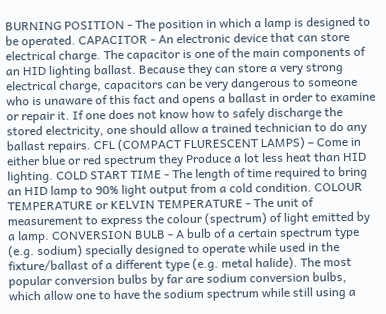BURNING POSITION - The position in which a lamp is designed to be operated. CAPACITOR - An electronic device that can store electrical charge. The capacitor is one of the main components of an HID lighting ballast. Because they can store a very strong electrical charge, capacitors can be very dangerous to someone who is unaware of this fact and opens a ballast in order to examine or repair it. If one does not know how to safely discharge the stored electricity, one should allow a trained technician to do any ballast repairs. CFL (COMPACT FLURESCENT LAMPS) – Come in either blue or red spectrum they Produce a lot less heat than HID lighting. COLD START TIME - The length of time required to bring an HID lamp to 90% light output from a cold condition. COLOUR TEMPERATURE or KELVIN TEMPERATURE - The unit of measurement to express the colour (spectrum) of light emitted by a lamp. CONVERSION BULB - A bulb of a certain spectrum type (e.g. sodium) specially designed to operate while used in the fixture/ballast of a different type (e.g. metal halide). The most popular conversion bulbs by far are sodium conversion bulbs, which allow one to have the sodium spectrum while still using a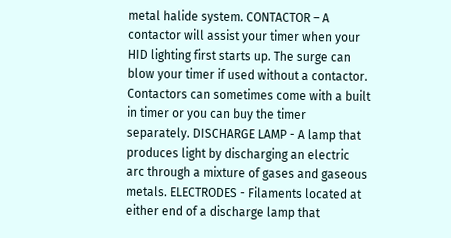metal halide system. CONTACTOR – A contactor will assist your timer when your HID lighting first starts up. The surge can blow your timer if used without a contactor. Contactors can sometimes come with a built in timer or you can buy the timer separately. DISCHARGE LAMP - A lamp that produces light by discharging an electric arc through a mixture of gases and gaseous metals. ELECTRODES - Filaments located at either end of a discharge lamp that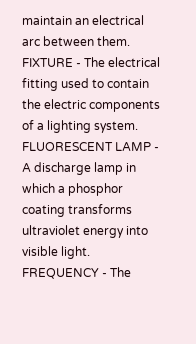maintain an electrical arc between them. FIXTURE - The electrical fitting used to contain the electric components of a lighting system. FLUORESCENT LAMP - A discharge lamp in which a phosphor coating transforms ultraviolet energy into visible light. FREQUENCY - The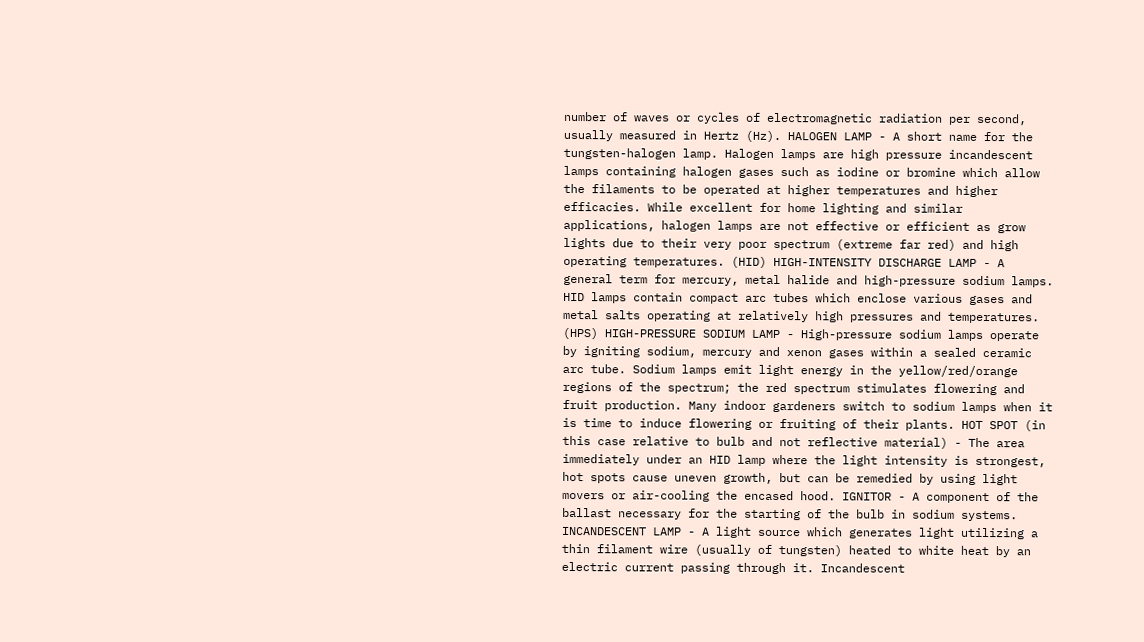number of waves or cycles of electromagnetic radiation per second, usually measured in Hertz (Hz). HALOGEN LAMP - A short name for the tungsten-halogen lamp. Halogen lamps are high pressure incandescent lamps containing halogen gases such as iodine or bromine which allow the filaments to be operated at higher temperatures and higher efficacies. While excellent for home lighting and similar applications, halogen lamps are not effective or efficient as grow lights due to their very poor spectrum (extreme far red) and high operating temperatures. (HID) HIGH-INTENSITY DISCHARGE LAMP - A general term for mercury, metal halide and high-pressure sodium lamps. HID lamps contain compact arc tubes which enclose various gases and metal salts operating at relatively high pressures and temperatures. (HPS) HIGH-PRESSURE SODIUM LAMP - High-pressure sodium lamps operate by igniting sodium, mercury and xenon gases within a sealed ceramic arc tube. Sodium lamps emit light energy in the yellow/red/orange regions of the spectrum; the red spectrum stimulates flowering and fruit production. Many indoor gardeners switch to sodium lamps when it is time to induce flowering or fruiting of their plants. HOT SPOT (in this case relative to bulb and not reflective material) - The area immediately under an HID lamp where the light intensity is strongest, hot spots cause uneven growth, but can be remedied by using light movers or air-cooling the encased hood. IGNITOR - A component of the ballast necessary for the starting of the bulb in sodium systems. INCANDESCENT LAMP - A light source which generates light utilizing a thin filament wire (usually of tungsten) heated to white heat by an electric current passing through it. Incandescent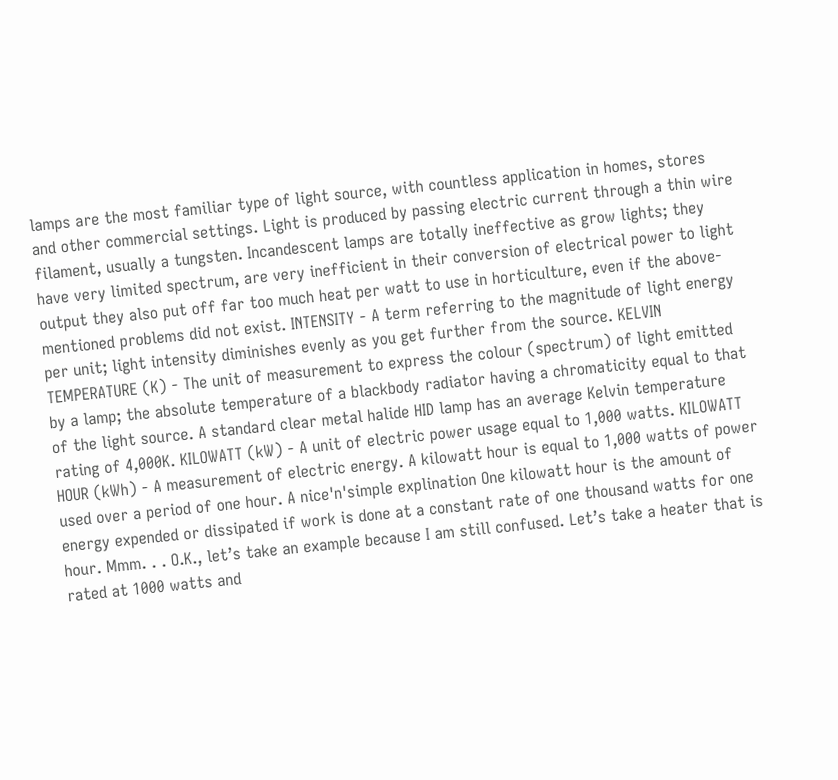lamps are the most familiar type of light source, with countless application in homes, stores and other commercial settings. Light is produced by passing electric current through a thin wire filament, usually a tungsten. Incandescent lamps are totally ineffective as grow lights; they have very limited spectrum, are very inefficient in their conversion of electrical power to light output they also put off far too much heat per watt to use in horticulture, even if the above-mentioned problems did not exist. INTENSITY - A term referring to the magnitude of light energy per unit; light intensity diminishes evenly as you get further from the source. KELVIN TEMPERATURE (K) - The unit of measurement to express the colour (spectrum) of light emitted by a lamp; the absolute temperature of a blackbody radiator having a chromaticity equal to that of the light source. A standard clear metal halide HID lamp has an average Kelvin temperature rating of 4,000K. KILOWATT (kW) - A unit of electric power usage equal to 1,000 watts. KILOWATT HOUR (kWh) - A measurement of electric energy. A kilowatt hour is equal to 1,000 watts of power used over a period of one hour. A nice'n'simple explination One kilowatt hour is the amount of energy expended or dissipated if work is done at a constant rate of one thousand watts for one hour. Mmm. . . O.K., let’s take an example because I am still confused. Let’s take a heater that is rated at 1000 watts and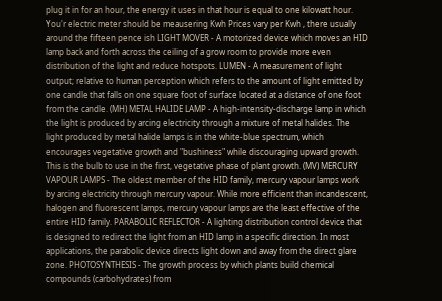plug it in for an hour, the energy it uses in that hour is equal to one kilowatt hour. You'r electric meter should be meausering Kwh Prices vary per Kwh , there usually around the fifteen pence ish LIGHT MOVER - A motorized device which moves an HID lamp back and forth across the ceiling of a grow room to provide more even distribution of the light and reduce hotspots. LUMEN - A measurement of light output; relative to human perception which refers to the amount of light emitted by one candle that falls on one square foot of surface located at a distance of one foot from the candle. (MH) METAL HALIDE LAMP - A high-intensity-discharge lamp in which the light is produced by arcing electricity through a mixture of metal halides. The light produced by metal halide lamps is in the white-blue spectrum, which encourages vegetative growth and "bushiness" while discouraging upward growth. This is the bulb to use in the first, vegetative phase of plant growth. (MV) MERCURY VAPOUR LAMPS - The oldest member of the HID family, mercury vapour lamps work by arcing electricity through mercury vapour. While more efficient than incandescent, halogen and fluorescent lamps, mercury vapour lamps are the least effective of the entire HID family. PARABOLIC REFLECTOR - A lighting distribution control device that is designed to redirect the light from an HID lamp in a specific direction. In most applications, the parabolic device directs light down and away from the direct glare zone. PHOTOSYNTHESIS - The growth process by which plants build chemical compounds (carbohydrates) from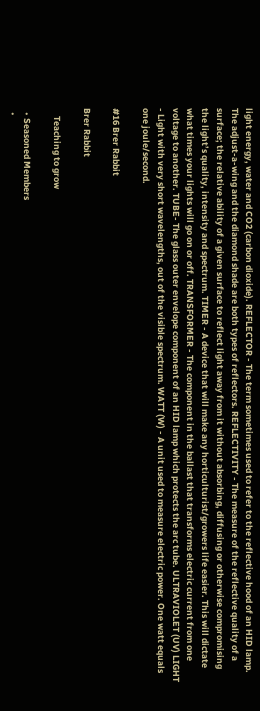light energy, water and CO2 (carbon dioxide). REFLECTOR - The term sometimes used to refer to the reflective hood of an HID lamp. The adjust-a-wing and the diamond shade are both types of reflectors. REFLECTIVITY - The measure of the reflective quality of a surface; the relative ability of a given surface to reflect light away from it without absorbing, diffusing or otherwise compromising the light’s quality, intensity and spectrum. TIMER - A device that will make any horticulturist/growers life easier. This will dictate what times your lights will go on or off. TRANSFORMER - The component in the ballast that transforms electric current from one voltage to another. TUBE- The glass outer envelope component of an HID lamp which protects the arc tube. ULTRAVIOLET (UV) LIGHT - Light with very short wavelengths, out of the visible spectrum. WATT (W) - A unit used to measure electric power. One watt equals one joule/second.

#16 Brer Rabbit

Brer Rabbit

    Teaching to grow

  • Seasoned Members
  •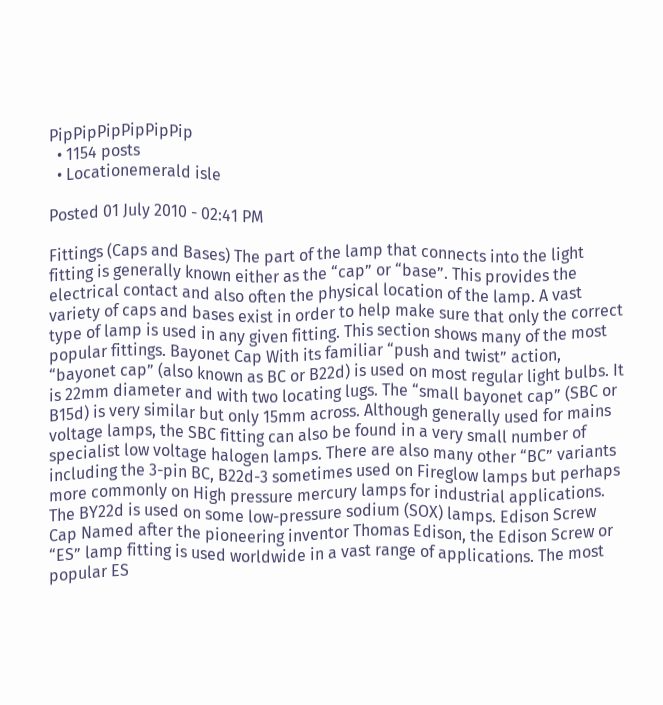PipPipPipPipPipPip
  • 1154 posts
  • Locationemerald isle

Posted 01 July 2010 - 02:41 PM

Fittings (Caps and Bases) The part of the lamp that connects into the light fitting is generally known either as the “cap” or “base”. This provides the electrical contact and also often the physical location of the lamp. A vast variety of caps and bases exist in order to help make sure that only the correct type of lamp is used in any given fitting. This section shows many of the most popular fittings. Bayonet Cap With its familiar “push and twist” action, “bayonet cap” (also known as BC or B22d) is used on most regular light bulbs. It is 22mm diameter and with two locating lugs. The “small bayonet cap” (SBC or B15d) is very similar but only 15mm across. Although generally used for mains voltage lamps, the SBC fitting can also be found in a very small number of specialist low voltage halogen lamps. There are also many other “BC” variants including the 3-pin BC, B22d-3 sometimes used on Fireglow lamps but perhaps more commonly on High pressure mercury lamps for industrial applications. The BY22d is used on some low-pressure sodium (SOX) lamps. Edison Screw Cap Named after the pioneering inventor Thomas Edison, the Edison Screw or “ES” lamp fitting is used worldwide in a vast range of applications. The most popular ES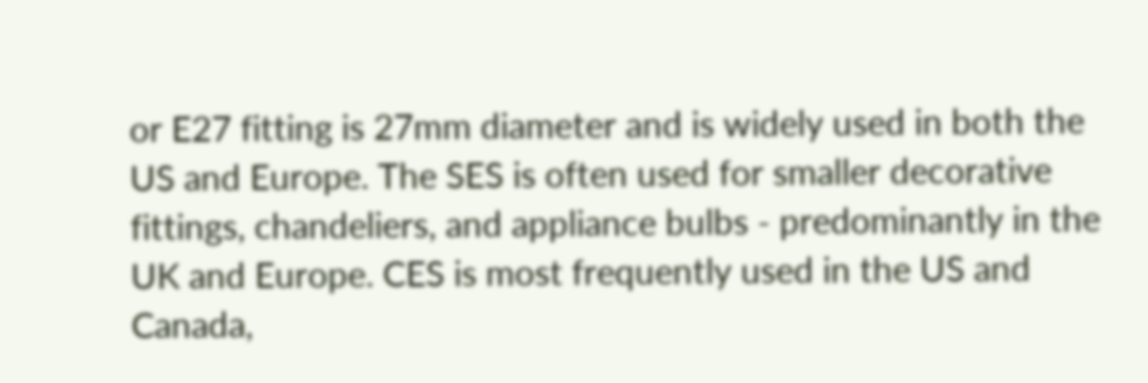or E27 fitting is 27mm diameter and is widely used in both the US and Europe. The SES is often used for smaller decorative fittings, chandeliers, and appliance bulbs - predominantly in the UK and Europe. CES is most frequently used in the US and Canada,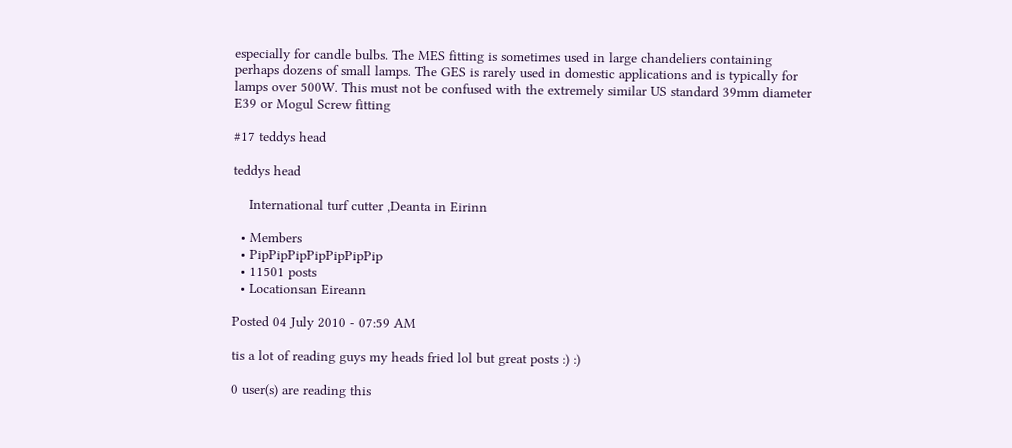especially for candle bulbs. The MES fitting is sometimes used in large chandeliers containing perhaps dozens of small lamps. The GES is rarely used in domestic applications and is typically for lamps over 500W. This must not be confused with the extremely similar US standard 39mm diameter E39 or Mogul Screw fitting

#17 teddys head

teddys head

    International turf cutter ,Deanta in Eirinn

  • Members
  • PipPipPipPipPipPipPip
  • 11501 posts
  • Locationsan Eireann

Posted 04 July 2010 - 07:59 AM

tis a lot of reading guys my heads fried lol but great posts :) :)

0 user(s) are reading this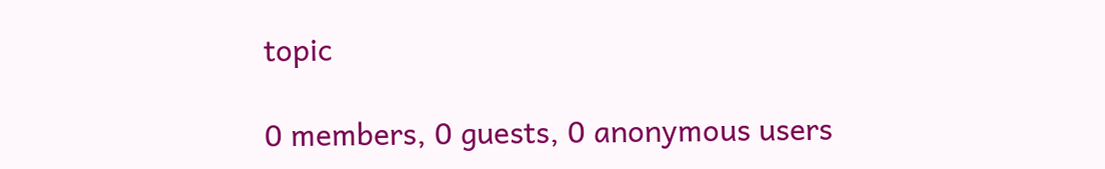topic

0 members, 0 guests, 0 anonymous users